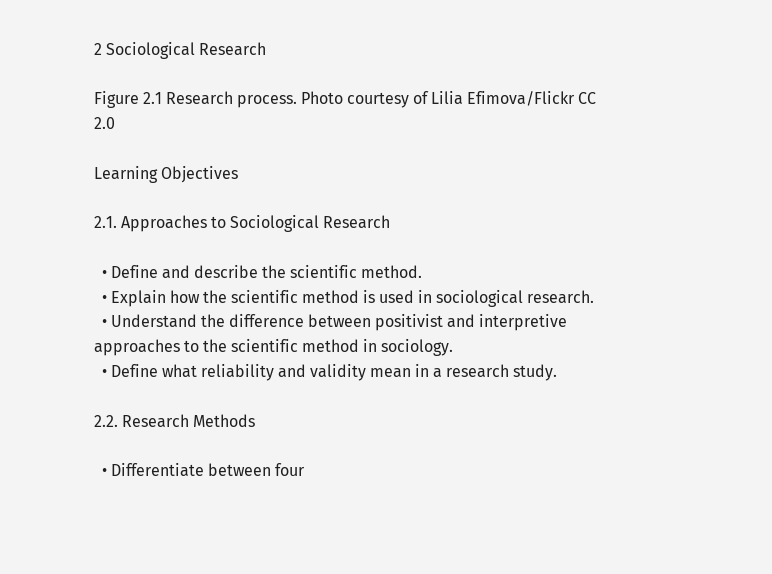2 Sociological Research

Figure 2.1 Research process. Photo courtesy of Lilia Efimova/Flickr CC 2.0

Learning Objectives

2.1. Approaches to Sociological Research

  • Define and describe the scientific method.
  • Explain how the scientific method is used in sociological research.
  • Understand the difference between positivist and interpretive approaches to the scientific method in sociology.
  • Define what reliability and validity mean in a research study.

2.2. Research Methods

  • Differentiate between four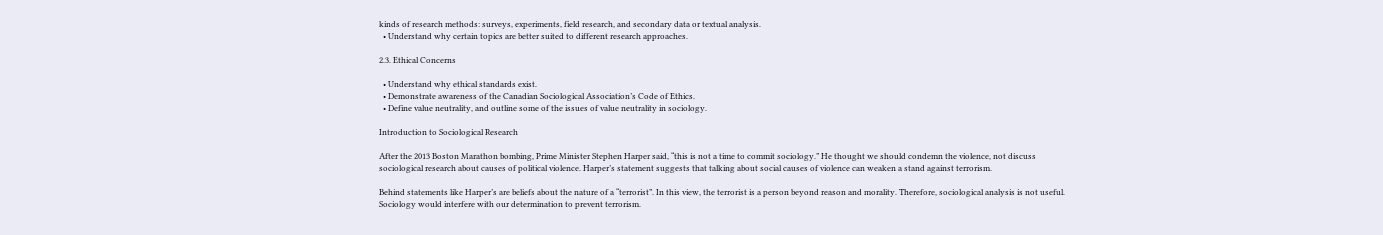kinds of research methods: surveys, experiments, field research, and secondary data or textual analysis.
  • Understand why certain topics are better suited to different research approaches.

2.3. Ethical Concerns

  • Understand why ethical standards exist.
  • Demonstrate awareness of the Canadian Sociological Association’s Code of Ethics.
  • Define value neutrality, and outline some of the issues of value neutrality in sociology.

Introduction to Sociological Research

After the 2013 Boston Marathon bombing, Prime Minister Stephen Harper said, “this is not a time to commit sociology.” He thought we should condemn the violence, not discuss sociological research about causes of political violence. Harper’s statement suggests that talking about social causes of violence can weaken a stand against terrorism.

Behind statements like Harper’s are beliefs about the nature of a “terrorist”. In this view, the terrorist is a person beyond reason and morality. Therefore, sociological analysis is not useful. Sociology would interfere with our determination to prevent terrorism.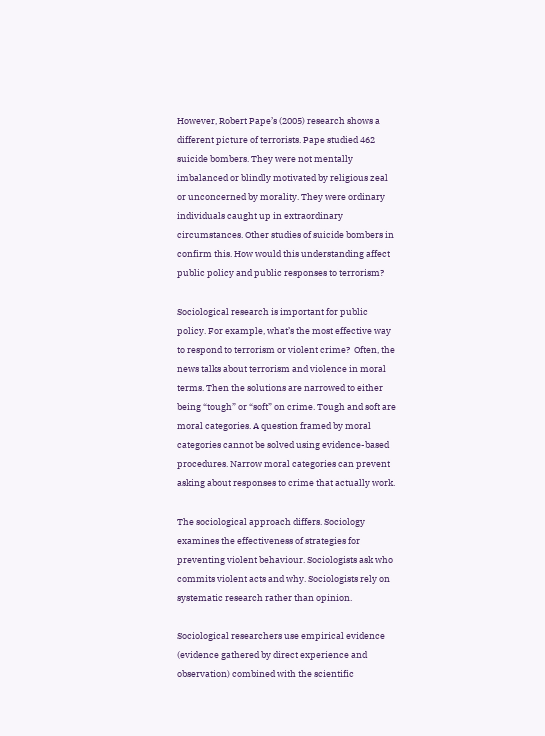However, Robert Pape’s (2005) research shows a different picture of terrorists. Pape studied 462 suicide bombers. They were not mentally imbalanced or blindly motivated by religious zeal or unconcerned by morality. They were ordinary individuals caught up in extraordinary circumstances. Other studies of suicide bombers in confirm this. How would this understanding affect public policy and public responses to terrorism?

Sociological research is important for public policy. For example, what’s the most effective way to respond to terrorism or violent crime?  Often, the news talks about terrorism and violence in moral terms. Then the solutions are narrowed to either being “tough” or “soft” on crime. Tough and soft are moral categories. A question framed by moral categories cannot be solved using evidence-based procedures. Narrow moral categories can prevent asking about responses to crime that actually work.

The sociological approach differs. Sociology examines the effectiveness of strategies for preventing violent behaviour. Sociologists ask who commits violent acts and why. Sociologists rely on systematic research rather than opinion.

Sociological researchers use empirical evidence (evidence gathered by direct experience and observation) combined with the scientific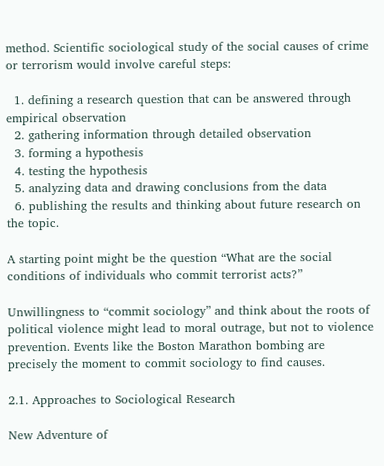method. Scientific sociological study of the social causes of crime or terrorism would involve careful steps:

  1. defining a research question that can be answered through empirical observation
  2. gathering information through detailed observation
  3. forming a hypothesis
  4. testing the hypothesis
  5. analyzing data and drawing conclusions from the data
  6. publishing the results and thinking about future research on the topic.

A starting point might be the question “What are the social conditions of individuals who commit terrorist acts?”

Unwillingness to “commit sociology” and think about the roots of political violence might lead to moral outrage, but not to violence prevention. Events like the Boston Marathon bombing are precisely the moment to commit sociology to find causes.

2.1. Approaches to Sociological Research

New Adventure of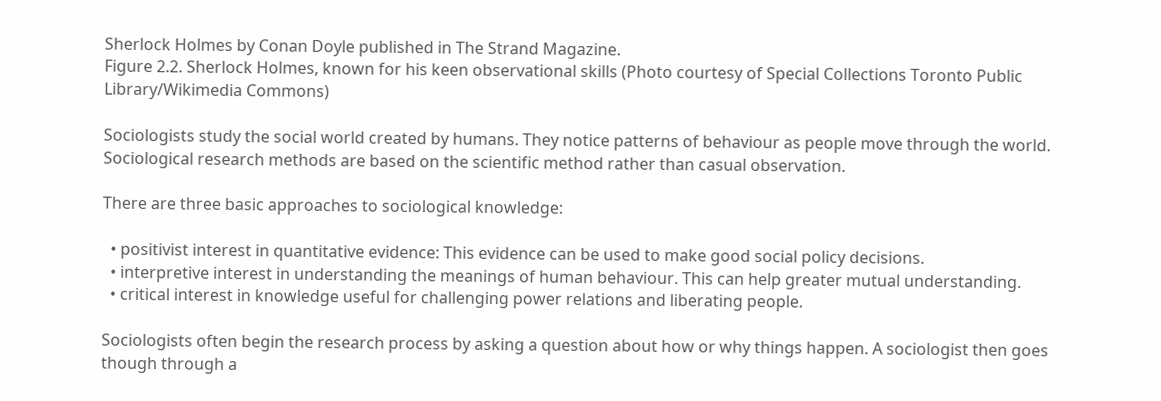Sherlock Holmes by Conan Doyle published in The Strand Magazine.
Figure 2.2. Sherlock Holmes, known for his keen observational skills (Photo courtesy of Special Collections Toronto Public Library/Wikimedia Commons)

Sociologists study the social world created by humans. They notice patterns of behaviour as people move through the world. Sociological research methods are based on the scientific method rather than casual observation.

There are three basic approaches to sociological knowledge:

  • positivist interest in quantitative evidence: This evidence can be used to make good social policy decisions.
  • interpretive interest in understanding the meanings of human behaviour. This can help greater mutual understanding.
  • critical interest in knowledge useful for challenging power relations and liberating people.

Sociologists often begin the research process by asking a question about how or why things happen. A sociologist then goes though through a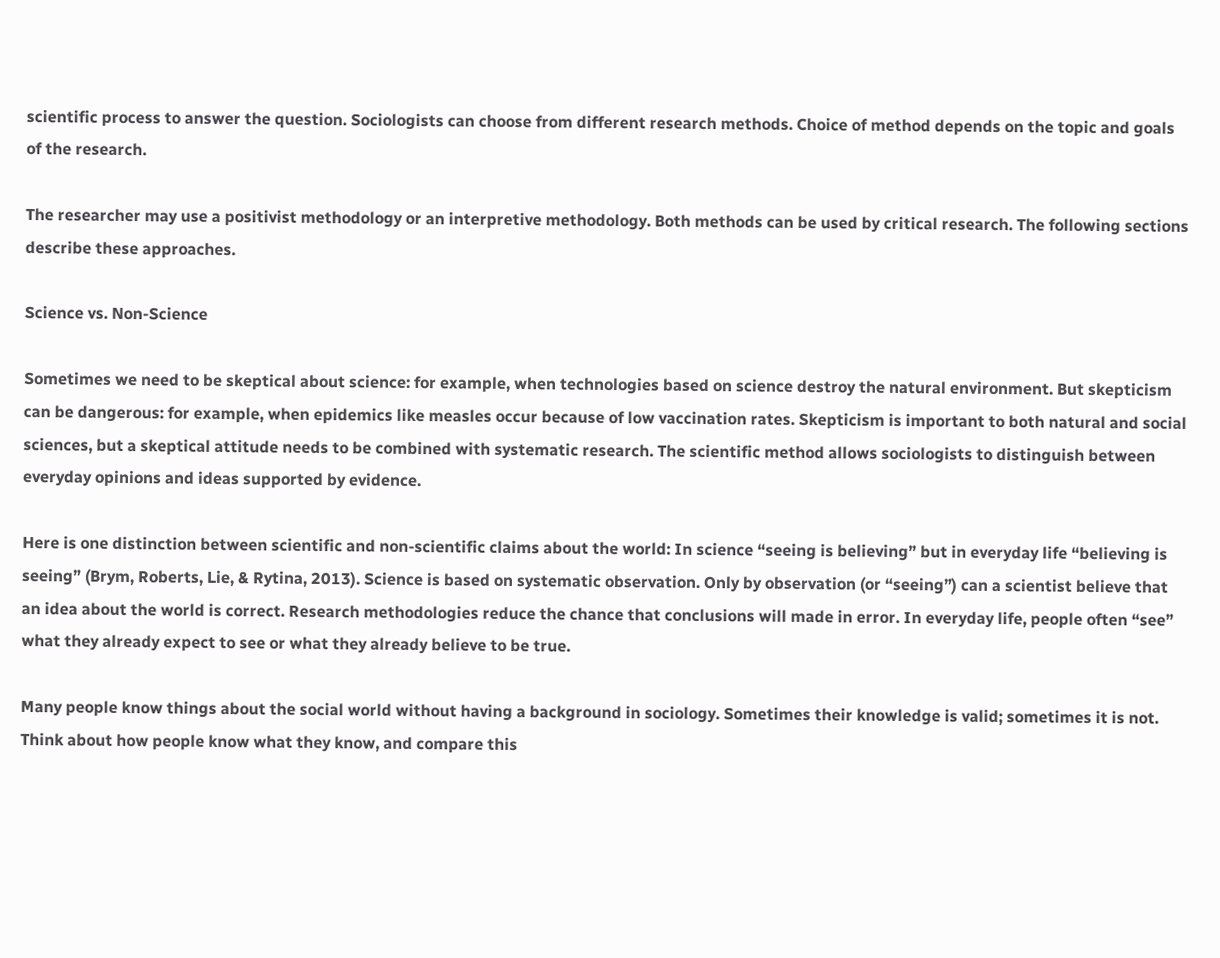scientific process to answer the question. Sociologists can choose from different research methods. Choice of method depends on the topic and goals of the research.

The researcher may use a positivist methodology or an interpretive methodology. Both methods can be used by critical research. The following sections describe these approaches.

Science vs. Non-Science

Sometimes we need to be skeptical about science: for example, when technologies based on science destroy the natural environment. But skepticism can be dangerous: for example, when epidemics like measles occur because of low vaccination rates. Skepticism is important to both natural and social sciences, but a skeptical attitude needs to be combined with systematic research. The scientific method allows sociologists to distinguish between everyday opinions and ideas supported by evidence.

Here is one distinction between scientific and non-scientific claims about the world: In science “seeing is believing” but in everyday life “believing is seeing” (Brym, Roberts, Lie, & Rytina, 2013). Science is based on systematic observation. Only by observation (or “seeing”) can a scientist believe that an idea about the world is correct. Research methodologies reduce the chance that conclusions will made in error. In everyday life, people often “see” what they already expect to see or what they already believe to be true.

Many people know things about the social world without having a background in sociology. Sometimes their knowledge is valid; sometimes it is not. Think about how people know what they know, and compare this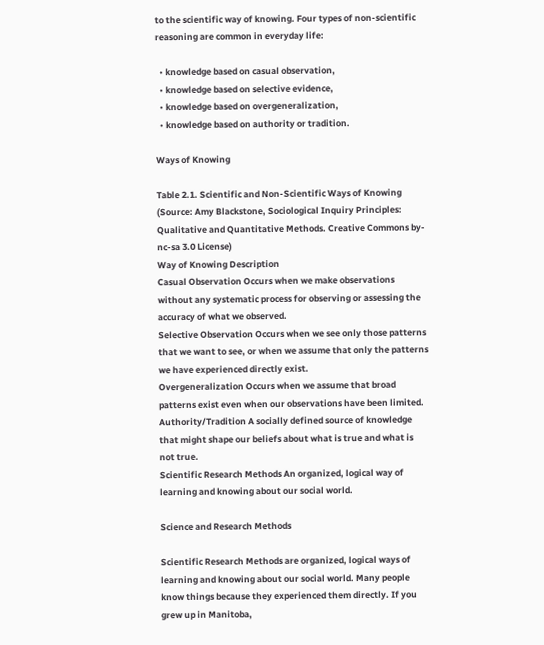to the scientific way of knowing. Four types of non-scientific reasoning are common in everyday life:

  • knowledge based on casual observation,
  • knowledge based on selective evidence,
  • knowledge based on overgeneralization,
  • knowledge based on authority or tradition.

Ways of Knowing

Table 2.1. Scientific and Non-Scientific Ways of Knowing (Source: Amy Blackstone, Sociological Inquiry Principles: Qualitative and Quantitative Methods. Creative Commons by-nc-sa 3.0 License)
Way of Knowing Description
Casual Observation Occurs when we make observations without any systematic process for observing or assessing the accuracy of what we observed.
Selective Observation Occurs when we see only those patterns that we want to see, or when we assume that only the patterns we have experienced directly exist.
Overgeneralization Occurs when we assume that broad patterns exist even when our observations have been limited.
Authority/Tradition A socially defined source of knowledge that might shape our beliefs about what is true and what is not true.
Scientific Research Methods An organized, logical way of learning and knowing about our social world.

Science and Research Methods

Scientific Research Methods are organized, logical ways of learning and knowing about our social world. Many people know things because they experienced them directly. If you grew up in Manitoba,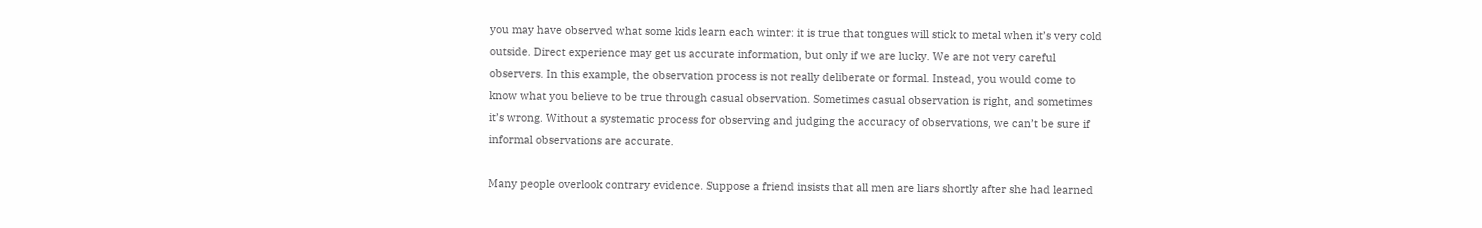you may have observed what some kids learn each winter: it is true that tongues will stick to metal when it’s very cold outside. Direct experience may get us accurate information, but only if we are lucky. We are not very careful observers. In this example, the observation process is not really deliberate or formal. Instead, you would come to know what you believe to be true through casual observation. Sometimes casual observation is right, and sometimes it’s wrong. Without a systematic process for observing and judging the accuracy of observations, we can’t be sure if informal observations are accurate.

Many people overlook contrary evidence. Suppose a friend insists that all men are liars shortly after she had learned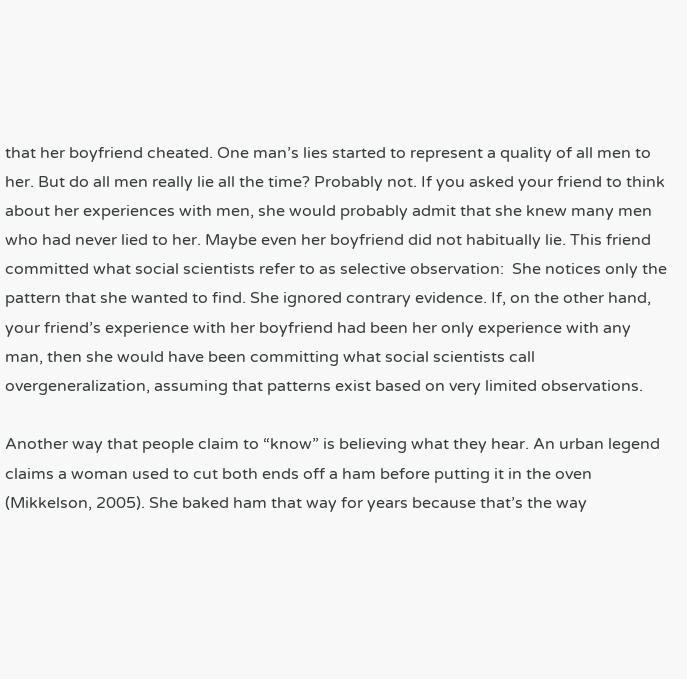that her boyfriend cheated. One man’s lies started to represent a quality of all men to her. But do all men really lie all the time? Probably not. If you asked your friend to think about her experiences with men, she would probably admit that she knew many men who had never lied to her. Maybe even her boyfriend did not habitually lie. This friend committed what social scientists refer to as selective observation:  She notices only the pattern that she wanted to find. She ignored contrary evidence. If, on the other hand, your friend’s experience with her boyfriend had been her only experience with any man, then she would have been committing what social scientists call overgeneralization, assuming that patterns exist based on very limited observations.

Another way that people claim to “know” is believing what they hear. An urban legend claims a woman used to cut both ends off a ham before putting it in the oven (Mikkelson, 2005). She baked ham that way for years because that’s the way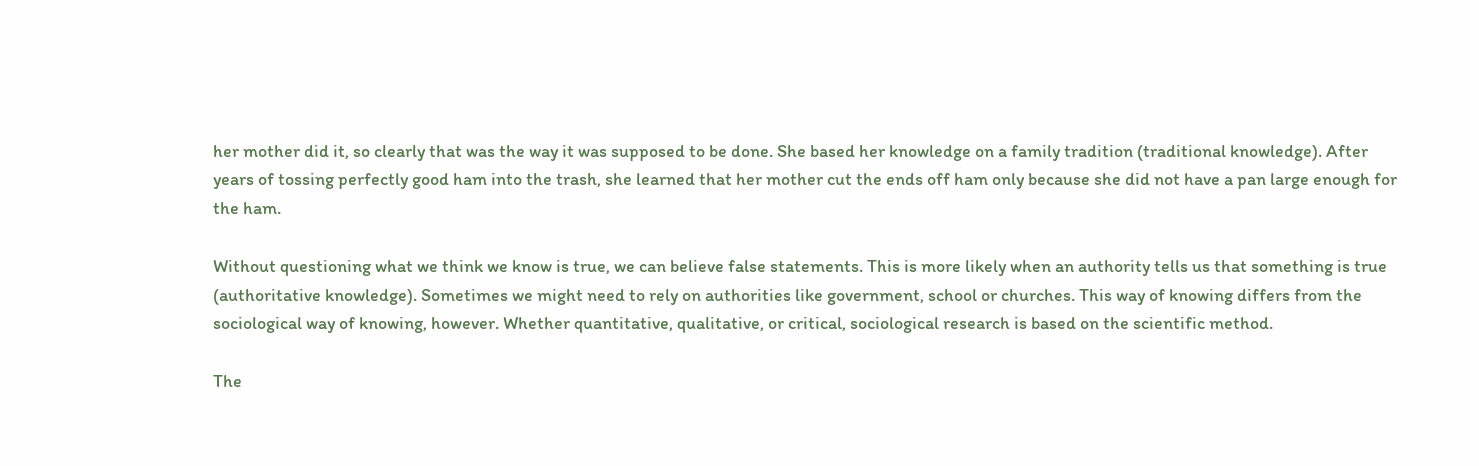her mother did it, so clearly that was the way it was supposed to be done. She based her knowledge on a family tradition (traditional knowledge). After years of tossing perfectly good ham into the trash, she learned that her mother cut the ends off ham only because she did not have a pan large enough for the ham.

Without questioning what we think we know is true, we can believe false statements. This is more likely when an authority tells us that something is true (authoritative knowledge). Sometimes we might need to rely on authorities like government, school or churches. This way of knowing differs from the sociological way of knowing, however. Whether quantitative, qualitative, or critical, sociological research is based on the scientific method.

The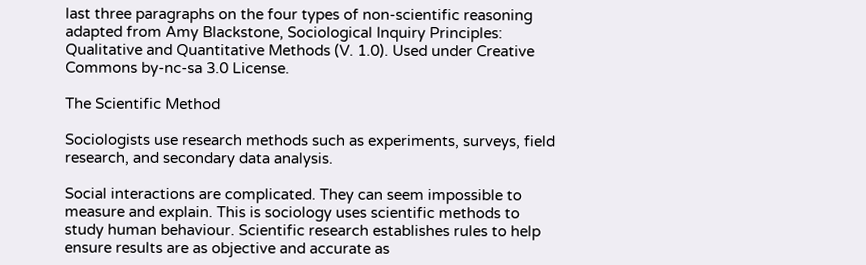last three paragraphs on the four types of non-scientific reasoning adapted from Amy Blackstone, Sociological Inquiry Principles: Qualitative and Quantitative Methods (V. 1.0). Used under Creative Commons by-nc-sa 3.0 License.

The Scientific Method

Sociologists use research methods such as experiments, surveys, field research, and secondary data analysis.

Social interactions are complicated. They can seem impossible to measure and explain. This is sociology uses scientific methods to study human behaviour. Scientific research establishes rules to help ensure results are as objective and accurate as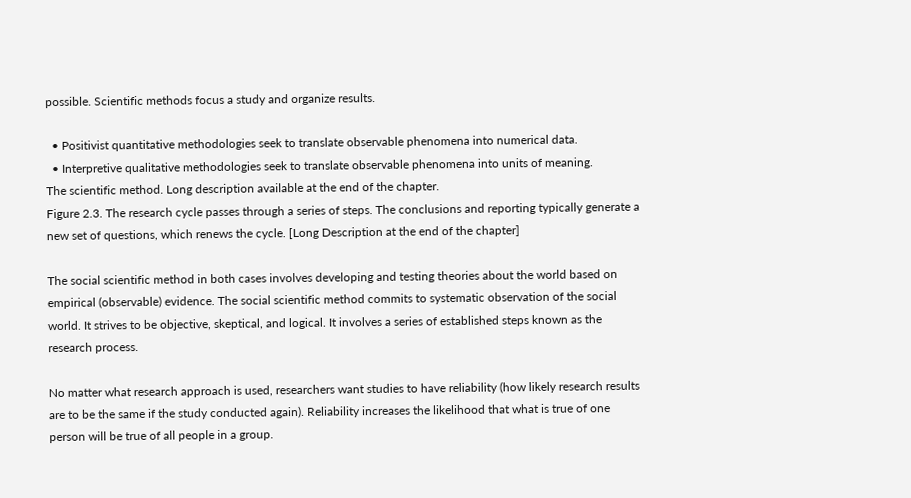possible. Scientific methods focus a study and organize results.

  • Positivist quantitative methodologies seek to translate observable phenomena into numerical data.
  • Interpretive qualitative methodologies seek to translate observable phenomena into units of meaning.
The scientific method. Long description available at the end of the chapter.
Figure 2.3. The research cycle passes through a series of steps. The conclusions and reporting typically generate a new set of questions, which renews the cycle. [Long Description at the end of the chapter]

The social scientific method in both cases involves developing and testing theories about the world based on empirical (observable) evidence. The social scientific method commits to systematic observation of the social world. It strives to be objective, skeptical, and logical. It involves a series of established steps known as the research process.

No matter what research approach is used, researchers want studies to have reliability (how likely research results are to be the same if the study conducted again). Reliability increases the likelihood that what is true of one person will be true of all people in a group.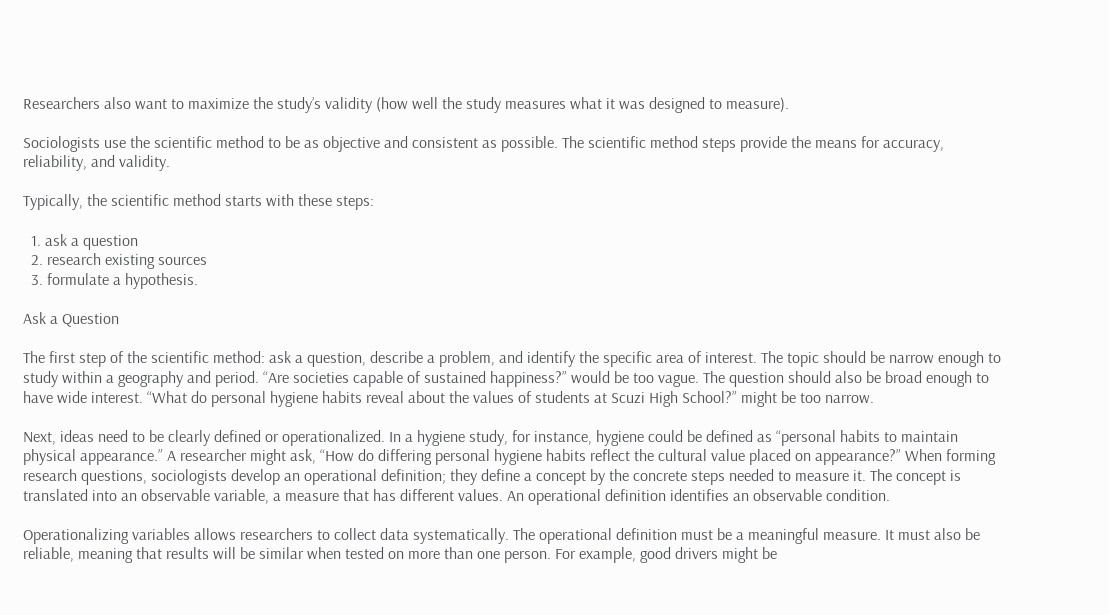Researchers also want to maximize the study’s validity (how well the study measures what it was designed to measure).

Sociologists use the scientific method to be as objective and consistent as possible. The scientific method steps provide the means for accuracy, reliability, and validity.

Typically, the scientific method starts with these steps:

  1. ask a question
  2. research existing sources
  3. formulate a hypothesis.

Ask a Question

The first step of the scientific method: ask a question, describe a problem, and identify the specific area of interest. The topic should be narrow enough to study within a geography and period. “Are societies capable of sustained happiness?” would be too vague. The question should also be broad enough to have wide interest. “What do personal hygiene habits reveal about the values of students at Scuzi High School?” might be too narrow.

Next, ideas need to be clearly defined or operationalized. In a hygiene study, for instance, hygiene could be defined as “personal habits to maintain physical appearance.” A researcher might ask, “How do differing personal hygiene habits reflect the cultural value placed on appearance?” When forming research questions, sociologists develop an operational definition; they define a concept by the concrete steps needed to measure it. The concept is translated into an observable variable, a measure that has different values. An operational definition identifies an observable condition.

Operationalizing variables allows researchers to collect data systematically. The operational definition must be a meaningful measure. It must also be reliable, meaning that results will be similar when tested on more than one person. For example, good drivers might be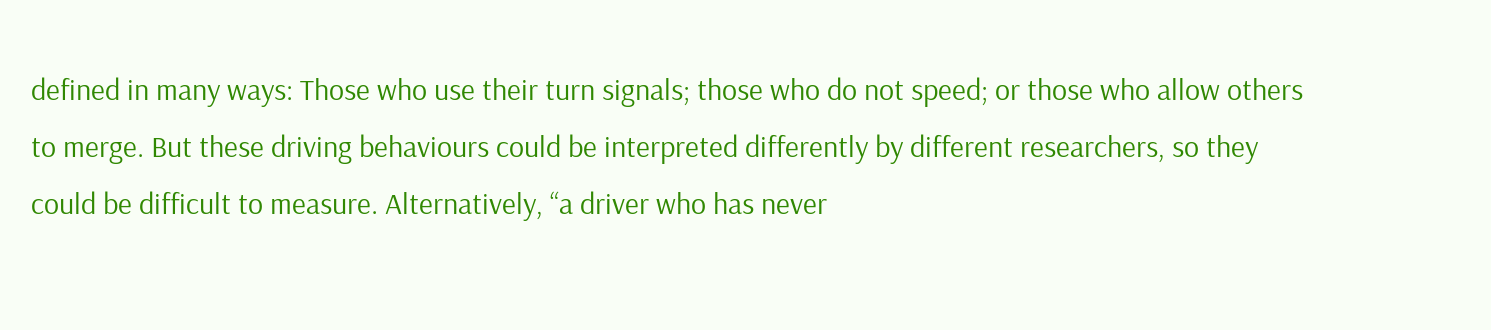defined in many ways: Those who use their turn signals; those who do not speed; or those who allow others to merge. But these driving behaviours could be interpreted differently by different researchers, so they could be difficult to measure. Alternatively, “a driver who has never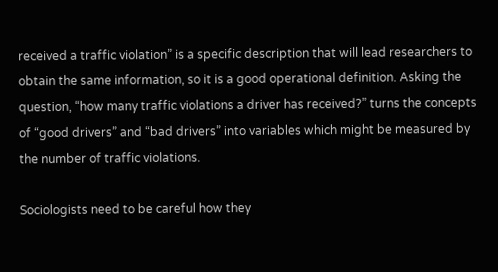received a traffic violation” is a specific description that will lead researchers to obtain the same information, so it is a good operational definition. Asking the question, “how many traffic violations a driver has received?” turns the concepts of “good drivers” and “bad drivers” into variables which might be measured by the number of traffic violations.

Sociologists need to be careful how they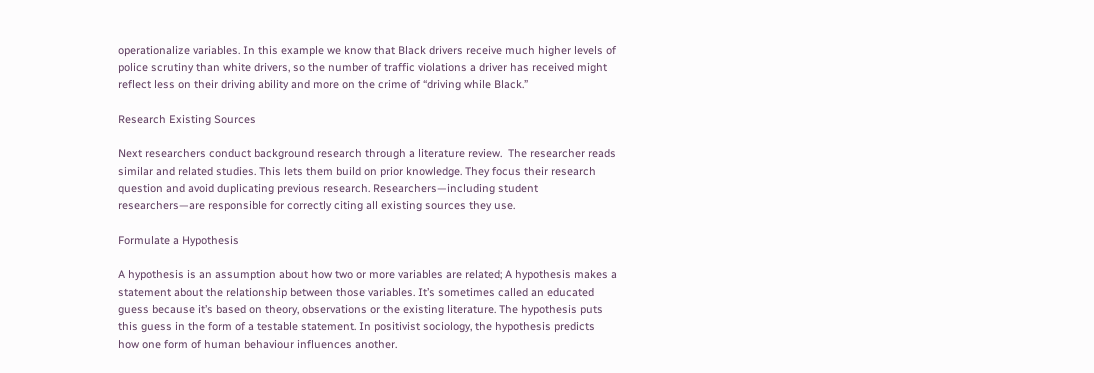operationalize variables. In this example we know that Black drivers receive much higher levels of police scrutiny than white drivers, so the number of traffic violations a driver has received might reflect less on their driving ability and more on the crime of “driving while Black.”

Research Existing Sources

Next researchers conduct background research through a literature review.  The researcher reads similar and related studies. This lets them build on prior knowledge. They focus their research question and avoid duplicating previous research. Researchers—including student researchers—are responsible for correctly citing all existing sources they use.

Formulate a Hypothesis

A hypothesis is an assumption about how two or more variables are related; A hypothesis makes a statement about the relationship between those variables. It’s sometimes called an educated guess because it’s based on theory, observations or the existing literature. The hypothesis puts this guess in the form of a testable statement. In positivist sociology, the hypothesis predicts how one form of human behaviour influences another.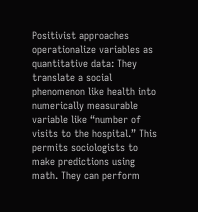Positivist approaches operationalize variables as quantitative data: They translate a social phenomenon like health into numerically measurable variable like “number of visits to the hospital.” This permits sociologists to make predictions using math. They can perform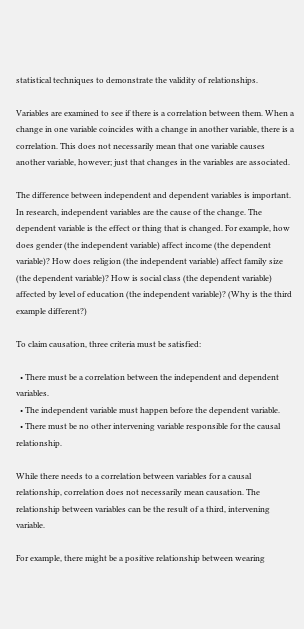statistical techniques to demonstrate the validity of relationships.

Variables are examined to see if there is a correlation between them. When a change in one variable coincides with a change in another variable, there is a correlation. This does not necessarily mean that one variable causes another variable, however; just that changes in the variables are associated.

The difference between independent and dependent variables is important. In research, independent variables are the cause of the change. The dependent variable is the effect or thing that is changed. For example, how does gender (the independent variable) affect income (the dependent variable)? How does religion (the independent variable) affect family size (the dependent variable)? How is social class (the dependent variable) affected by level of education (the independent variable)? (Why is the third example different?)

To claim causation, three criteria must be satisfied:

  • There must be a correlation between the independent and dependent variables.
  • The independent variable must happen before the dependent variable.
  • There must be no other intervening variable responsible for the causal relationship.

While there needs to a correlation between variables for a causal relationship, correlation does not necessarily mean causation. The relationship between variables can be the result of a third, intervening variable.

For example, there might be a positive relationship between wearing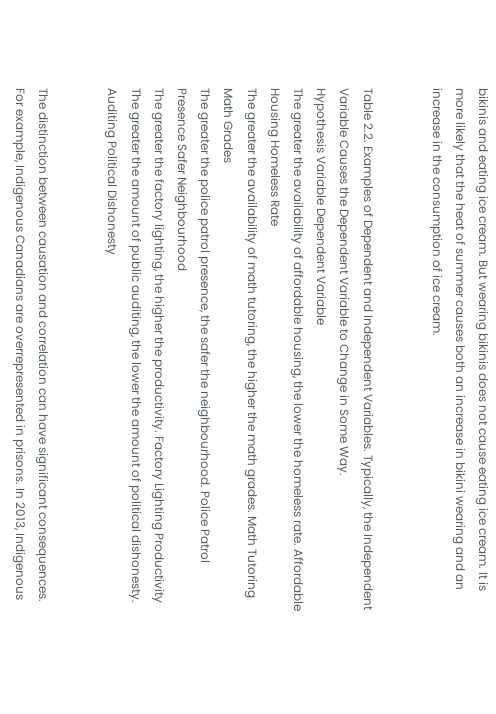bikinis and eating ice cream. But wearing bikinis does not cause eating ice cream. It is more likely that the heat of summer causes both an increase in bikini wearing and an increase in the consumption of ice cream.


Table 2.2. Examples of Dependent and Independent Variables. Typically, the Independent Variable Causes the Dependent Variable to Change in Some Way.
Hypothesis Variable Dependent Variable
The greater the availability of affordable housing, the lower the homeless rate. Affordable Housing Homeless Rate
The greater the availability of math tutoring, the higher the math grades. Math Tutoring Math Grades
The greater the police patrol presence, the safer the neighbourhood. Police Patrol Presence Safer Neighbourhood
The greater the factory lighting, the higher the productivity. Factory Lighting Productivity
The greater the amount of public auditing, the lower the amount of political dishonesty. Auditing Political Dishonesty


The distinction between causation and correlation can have significant consequences. For example, Indigenous Canadians are overrepresented in prisons. In 2013, Indigenous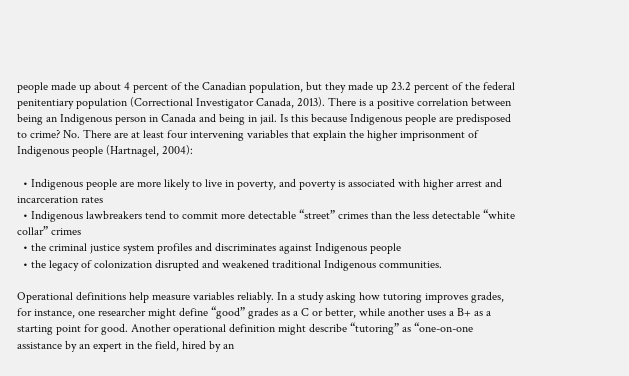people made up about 4 percent of the Canadian population, but they made up 23.2 percent of the federal penitentiary population (Correctional Investigator Canada, 2013). There is a positive correlation between being an Indigenous person in Canada and being in jail. Is this because Indigenous people are predisposed to crime? No. There are at least four intervening variables that explain the higher imprisonment of Indigenous people (Hartnagel, 2004):

  • Indigenous people are more likely to live in poverty, and poverty is associated with higher arrest and incarceration rates
  • Indigenous lawbreakers tend to commit more detectable “street” crimes than the less detectable “white collar” crimes
  • the criminal justice system profiles and discriminates against Indigenous people
  • the legacy of colonization disrupted and weakened traditional Indigenous communities.

Operational definitions help measure variables reliably. In a study asking how tutoring improves grades, for instance, one researcher might define “good” grades as a C or better, while another uses a B+ as a starting point for good. Another operational definition might describe “tutoring” as “one-on-one assistance by an expert in the field, hired by an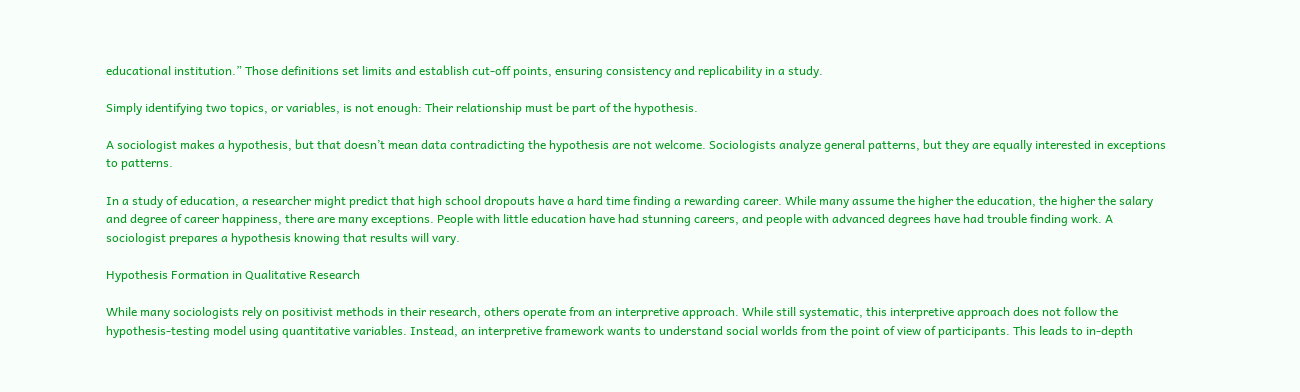educational institution.” Those definitions set limits and establish cut-off points, ensuring consistency and replicability in a study.

Simply identifying two topics, or variables, is not enough: Their relationship must be part of the hypothesis.

A sociologist makes a hypothesis, but that doesn’t mean data contradicting the hypothesis are not welcome. Sociologists analyze general patterns, but they are equally interested in exceptions to patterns.

In a study of education, a researcher might predict that high school dropouts have a hard time finding a rewarding career. While many assume the higher the education, the higher the salary and degree of career happiness, there are many exceptions. People with little education have had stunning careers, and people with advanced degrees have had trouble finding work. A sociologist prepares a hypothesis knowing that results will vary.

Hypothesis Formation in Qualitative Research

While many sociologists rely on positivist methods in their research, others operate from an interpretive approach. While still systematic, this interpretive approach does not follow the hypothesis-testing model using quantitative variables. Instead, an interpretive framework wants to understand social worlds from the point of view of participants. This leads to in-depth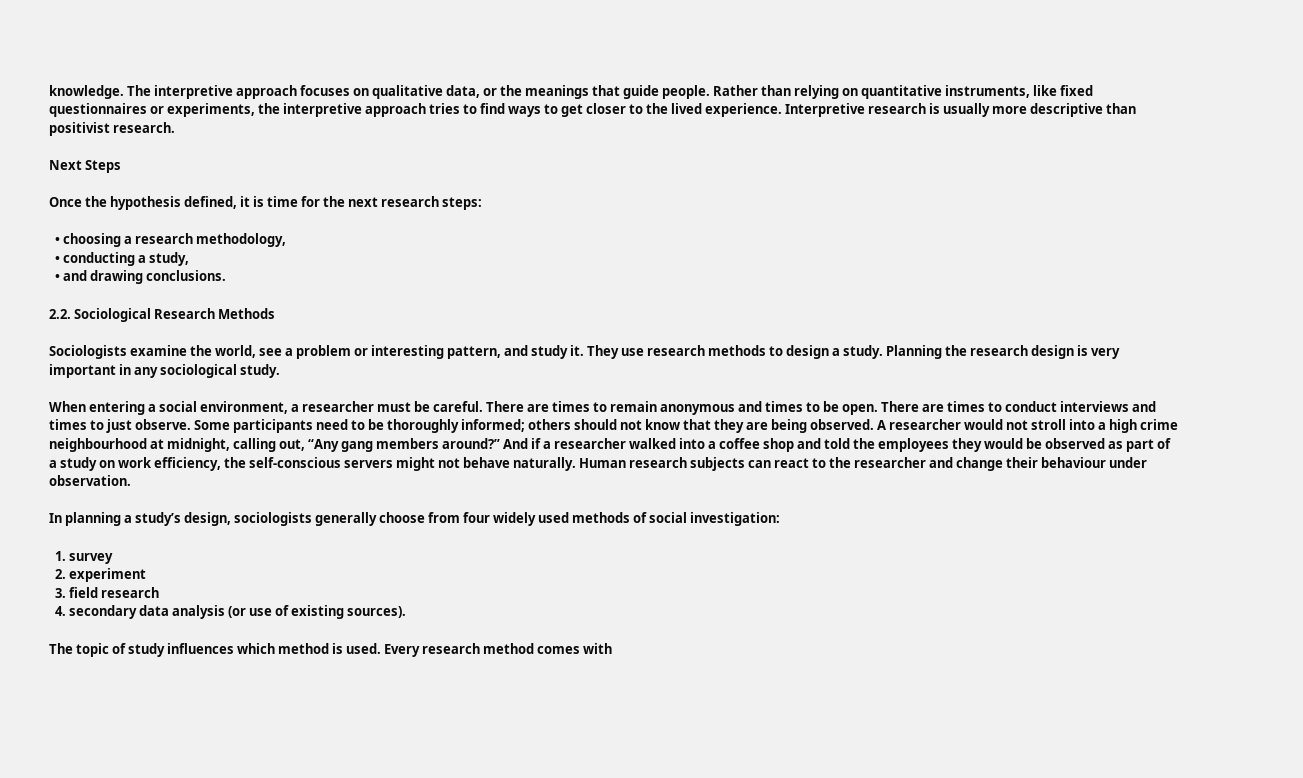knowledge. The interpretive approach focuses on qualitative data, or the meanings that guide people. Rather than relying on quantitative instruments, like fixed questionnaires or experiments, the interpretive approach tries to find ways to get closer to the lived experience. Interpretive research is usually more descriptive than positivist research.

Next Steps

Once the hypothesis defined, it is time for the next research steps:

  • choosing a research methodology,
  • conducting a study,
  • and drawing conclusions.

2.2. Sociological Research Methods

Sociologists examine the world, see a problem or interesting pattern, and study it. They use research methods to design a study. Planning the research design is very important in any sociological study.

When entering a social environment, a researcher must be careful. There are times to remain anonymous and times to be open. There are times to conduct interviews and times to just observe. Some participants need to be thoroughly informed; others should not know that they are being observed. A researcher would not stroll into a high crime neighbourhood at midnight, calling out, “Any gang members around?” And if a researcher walked into a coffee shop and told the employees they would be observed as part of a study on work efficiency, the self-conscious servers might not behave naturally. Human research subjects can react to the researcher and change their behaviour under observation.

In planning a study’s design, sociologists generally choose from four widely used methods of social investigation:

  1. survey
  2. experiment
  3. field research
  4. secondary data analysis (or use of existing sources).

The topic of study influences which method is used. Every research method comes with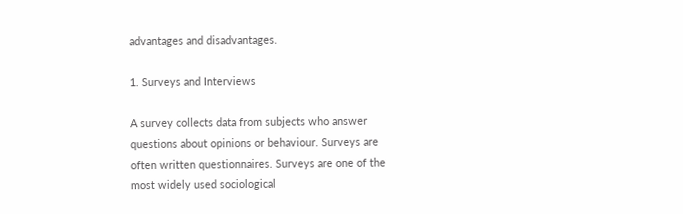advantages and disadvantages.

1. Surveys and Interviews

A survey collects data from subjects who answer questions about opinions or behaviour. Surveys are often written questionnaires. Surveys are one of the most widely used sociological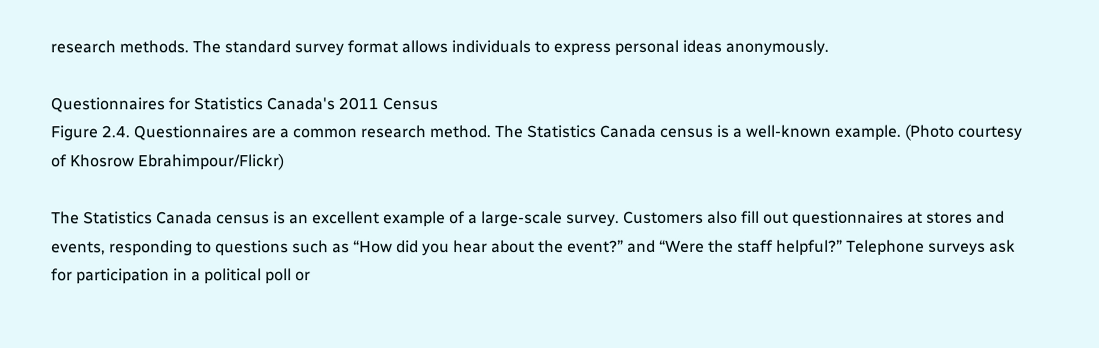research methods. The standard survey format allows individuals to express personal ideas anonymously.

Questionnaires for Statistics Canada's 2011 Census
Figure 2.4. Questionnaires are a common research method. The Statistics Canada census is a well-known example. (Photo courtesy of Khosrow Ebrahimpour/Flickr)

The Statistics Canada census is an excellent example of a large-scale survey. Customers also fill out questionnaires at stores and events, responding to questions such as “How did you hear about the event?” and “Were the staff helpful?” Telephone surveys ask for participation in a political poll or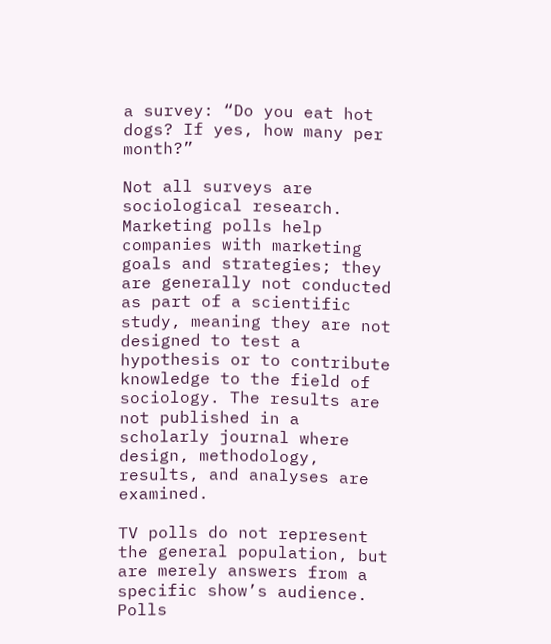a survey: “Do you eat hot dogs? If yes, how many per month?”

Not all surveys are sociological research. Marketing polls help companies with marketing goals and strategies; they are generally not conducted as part of a scientific study, meaning they are not designed to test a hypothesis or to contribute knowledge to the field of sociology. The results are not published in a scholarly journal where design, methodology, results, and analyses are examined.

TV polls do not represent the general population, but are merely answers from a specific show’s audience. Polls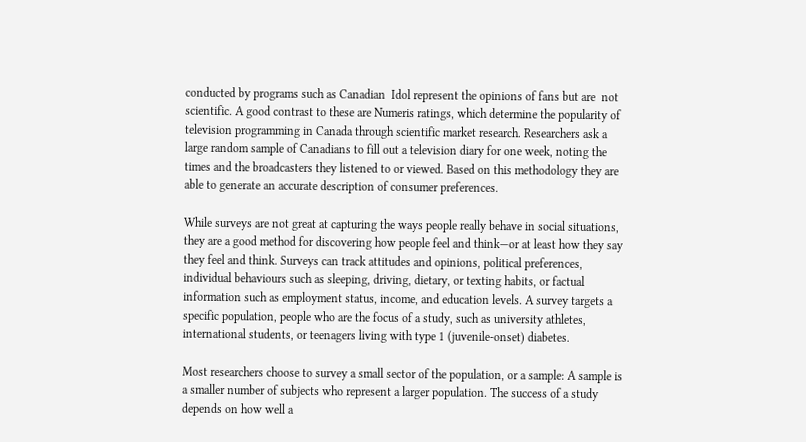conducted by programs such as Canadian  Idol represent the opinions of fans but are  not scientific. A good contrast to these are Numeris ratings, which determine the popularity of television programming in Canada through scientific market research. Researchers ask a large random sample of Canadians to fill out a television diary for one week, noting the times and the broadcasters they listened to or viewed. Based on this methodology they are able to generate an accurate description of consumer preferences.

While surveys are not great at capturing the ways people really behave in social situations, they are a good method for discovering how people feel and think—or at least how they say they feel and think. Surveys can track attitudes and opinions, political preferences, individual behaviours such as sleeping, driving, dietary, or texting habits, or factual information such as employment status, income, and education levels. A survey targets a specific population, people who are the focus of a study, such as university athletes, international students, or teenagers living with type 1 (juvenile-onset) diabetes.

Most researchers choose to survey a small sector of the population, or a sample: A sample is a smaller number of subjects who represent a larger population. The success of a study depends on how well a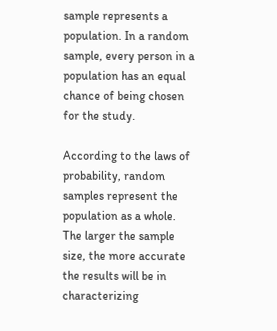sample represents a population. In a random sample, every person in a population has an equal chance of being chosen for the study.

According to the laws of probability, random samples represent the population as a whole. The larger the sample size, the more accurate the results will be in characterizing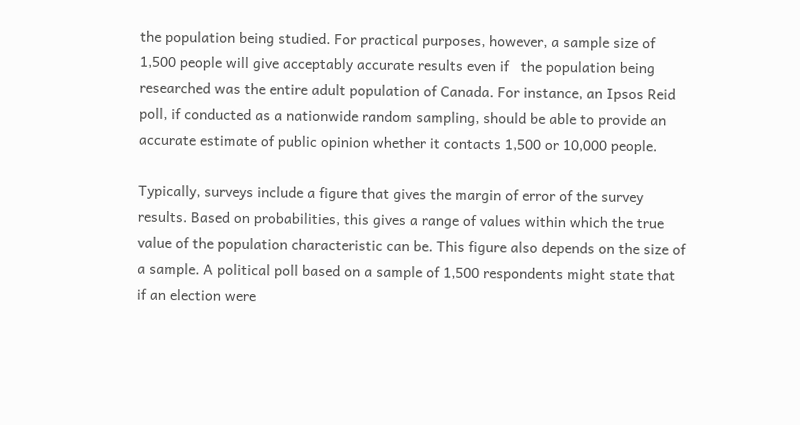the population being studied. For practical purposes, however, a sample size of 1,500 people will give acceptably accurate results even if   the population being researched was the entire adult population of Canada. For instance, an Ipsos Reid poll, if conducted as a nationwide random sampling, should be able to provide an accurate estimate of public opinion whether it contacts 1,500 or 10,000 people.

Typically, surveys include a figure that gives the margin of error of the survey results. Based on probabilities, this gives a range of values within which the true value of the population characteristic can be. This figure also depends on the size of a sample. A political poll based on a sample of 1,500 respondents might state that if an election were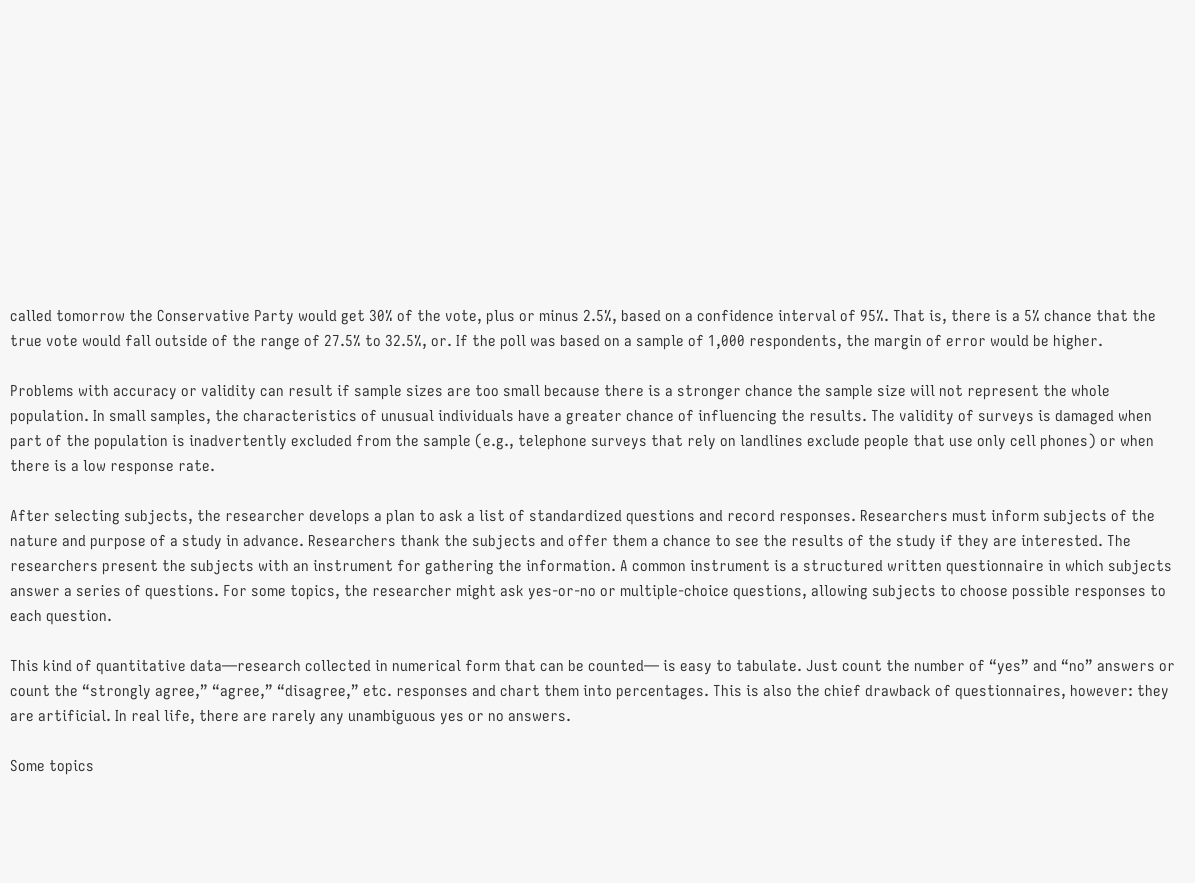called tomorrow the Conservative Party would get 30% of the vote, plus or minus 2.5%, based on a confidence interval of 95%. That is, there is a 5% chance that the true vote would fall outside of the range of 27.5% to 32.5%, or. If the poll was based on a sample of 1,000 respondents, the margin of error would be higher.

Problems with accuracy or validity can result if sample sizes are too small because there is a stronger chance the sample size will not represent the whole population. In small samples, the characteristics of unusual individuals have a greater chance of influencing the results. The validity of surveys is damaged when part of the population is inadvertently excluded from the sample (e.g., telephone surveys that rely on landlines exclude people that use only cell phones) or when there is a low response rate.

After selecting subjects, the researcher develops a plan to ask a list of standardized questions and record responses. Researchers must inform subjects of the nature and purpose of a study in advance. Researchers thank the subjects and offer them a chance to see the results of the study if they are interested. The researchers present the subjects with an instrument for gathering the information. A common instrument is a structured written questionnaire in which subjects answer a series of questions. For some topics, the researcher might ask yes-or-no or multiple-choice questions, allowing subjects to choose possible responses to each question.

This kind of quantitative data—research collected in numerical form that can be counted— is easy to tabulate. Just count the number of “yes” and “no” answers or count the “strongly agree,” “agree,” “disagree,” etc. responses and chart them into percentages. This is also the chief drawback of questionnaires, however: they are artificial. In real life, there are rarely any unambiguous yes or no answers.

Some topics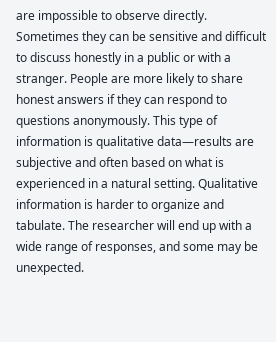are impossible to observe directly. Sometimes they can be sensitive and difficult to discuss honestly in a public or with a stranger. People are more likely to share honest answers if they can respond to questions anonymously. This type of information is qualitative data—results are subjective and often based on what is experienced in a natural setting. Qualitative information is harder to organize and tabulate. The researcher will end up with a wide range of responses, and some may be unexpected.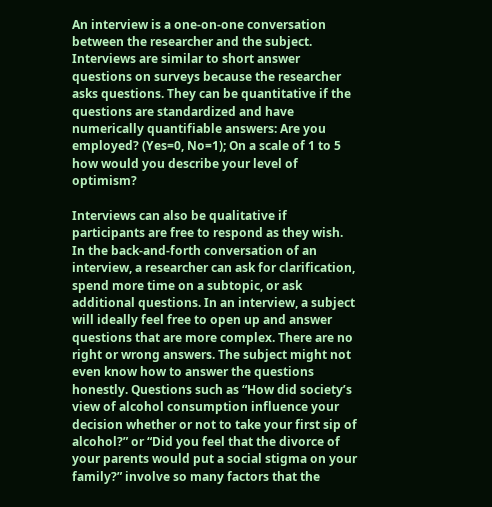An interview is a one-on-one conversation between the researcher and the subject. Interviews are similar to short answer questions on surveys because the researcher asks questions. They can be quantitative if the questions are standardized and have numerically quantifiable answers: Are you employed? (Yes=0, No=1); On a scale of 1 to 5 how would you describe your level of optimism?

Interviews can also be qualitative if participants are free to respond as they wish. In the back-and-forth conversation of an interview, a researcher can ask for clarification, spend more time on a subtopic, or ask additional questions. In an interview, a subject will ideally feel free to open up and answer questions that are more complex. There are no right or wrong answers. The subject might not even know how to answer the questions honestly. Questions such as “How did society’s view of alcohol consumption influence your decision whether or not to take your first sip of alcohol?” or “Did you feel that the divorce of your parents would put a social stigma on your family?” involve so many factors that the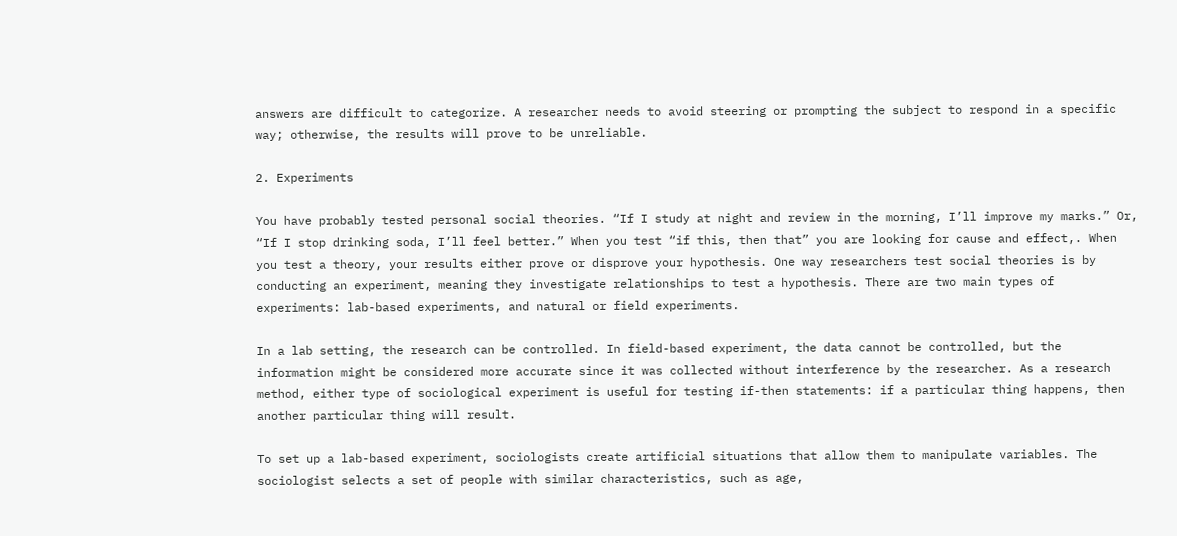answers are difficult to categorize. A researcher needs to avoid steering or prompting the subject to respond in a specific way; otherwise, the results will prove to be unreliable.

2. Experiments

You have probably tested personal social theories. “If I study at night and review in the morning, I’ll improve my marks.” Or, “If I stop drinking soda, I’ll feel better.” When you test “if this, then that” you are looking for cause and effect,. When you test a theory, your results either prove or disprove your hypothesis. One way researchers test social theories is by conducting an experiment, meaning they investigate relationships to test a hypothesis. There are two main types of experiments: lab-based experiments, and natural or field experiments.

In a lab setting, the research can be controlled. In field-based experiment, the data cannot be controlled, but the information might be considered more accurate since it was collected without interference by the researcher. As a research method, either type of sociological experiment is useful for testing if-then statements: if a particular thing happens, then another particular thing will result.

To set up a lab-based experiment, sociologists create artificial situations that allow them to manipulate variables. The sociologist selects a set of people with similar characteristics, such as age,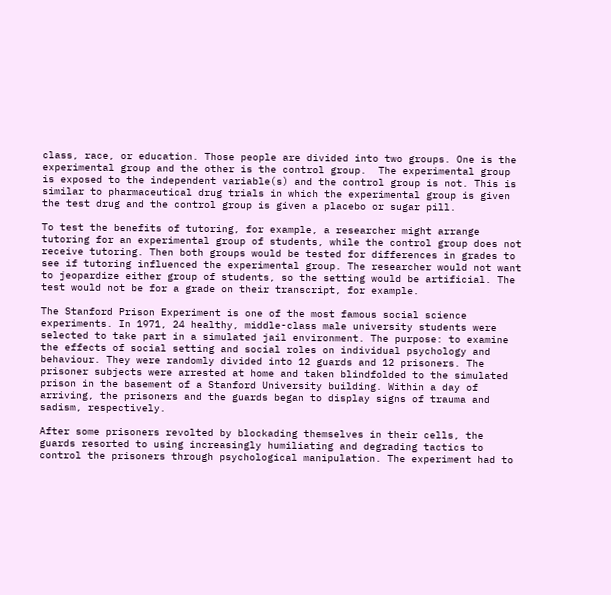class, race, or education. Those people are divided into two groups. One is the experimental group and the other is the control group.  The experimental group is exposed to the independent variable(s) and the control group is not. This is similar to pharmaceutical drug trials in which the experimental group is given the test drug and the control group is given a placebo or sugar pill.

To test the benefits of tutoring, for example, a researcher might arrange tutoring for an experimental group of students, while the control group does not receive tutoring. Then both groups would be tested for differences in grades to see if tutoring influenced the experimental group. The researcher would not want to jeopardize either group of students, so the setting would be artificial. The test would not be for a grade on their transcript, for example.

The Stanford Prison Experiment is one of the most famous social science experiments. In 1971, 24 healthy, middle-class male university students were selected to take part in a simulated jail environment. The purpose: to examine the effects of social setting and social roles on individual psychology and behaviour. They were randomly divided into 12 guards and 12 prisoners. The prisoner subjects were arrested at home and taken blindfolded to the simulated prison in the basement of a Stanford University building. Within a day of arriving, the prisoners and the guards began to display signs of trauma and sadism, respectively.

After some prisoners revolted by blockading themselves in their cells, the guards resorted to using increasingly humiliating and degrading tactics to control the prisoners through psychological manipulation. The experiment had to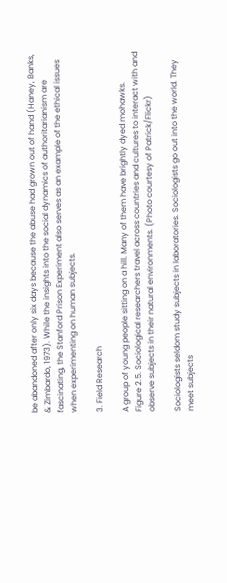be abandoned after only six days because the abuse had grown out of hand (Haney, Banks, & Zimbardo, 1973). While the insights into the social dynamics of authoritarianism are fascinating, the Stanford Prison Experiment also serves as an example of the ethical issues when experimenting on human subjects.

3. Field Research

A group of young people sitting on a hill. Many of them have brightly dyed mohawks.
Figure 2.5. Sociological researchers travel across countries and cultures to interact with and observe subjects in their natural environments. (Photo courtesy of Patrick/Flickr)

Sociologists seldom study subjects in laboratories. Sociologists go out into the world. They meet subjects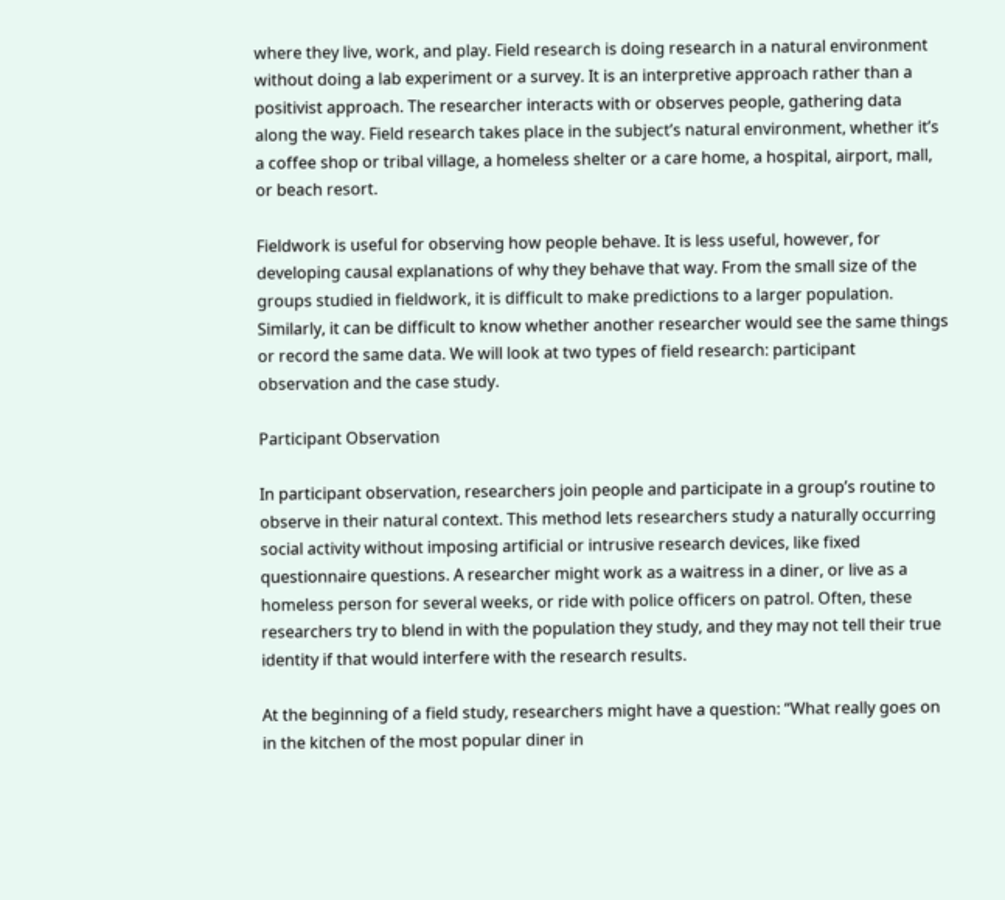where they live, work, and play. Field research is doing research in a natural environment without doing a lab experiment or a survey. It is an interpretive approach rather than a positivist approach. The researcher interacts with or observes people, gathering data along the way. Field research takes place in the subject’s natural environment, whether it’s a coffee shop or tribal village, a homeless shelter or a care home, a hospital, airport, mall, or beach resort.

Fieldwork is useful for observing how people behave. It is less useful, however, for developing causal explanations of why they behave that way. From the small size of the groups studied in fieldwork, it is difficult to make predictions to a larger population. Similarly, it can be difficult to know whether another researcher would see the same things or record the same data. We will look at two types of field research: participant observation and the case study.

Participant Observation

In participant observation, researchers join people and participate in a group’s routine to observe in their natural context. This method lets researchers study a naturally occurring social activity without imposing artificial or intrusive research devices, like fixed questionnaire questions. A researcher might work as a waitress in a diner, or live as a homeless person for several weeks, or ride with police officers on patrol. Often, these researchers try to blend in with the population they study, and they may not tell their true identity if that would interfere with the research results.

At the beginning of a field study, researchers might have a question: “What really goes on in the kitchen of the most popular diner in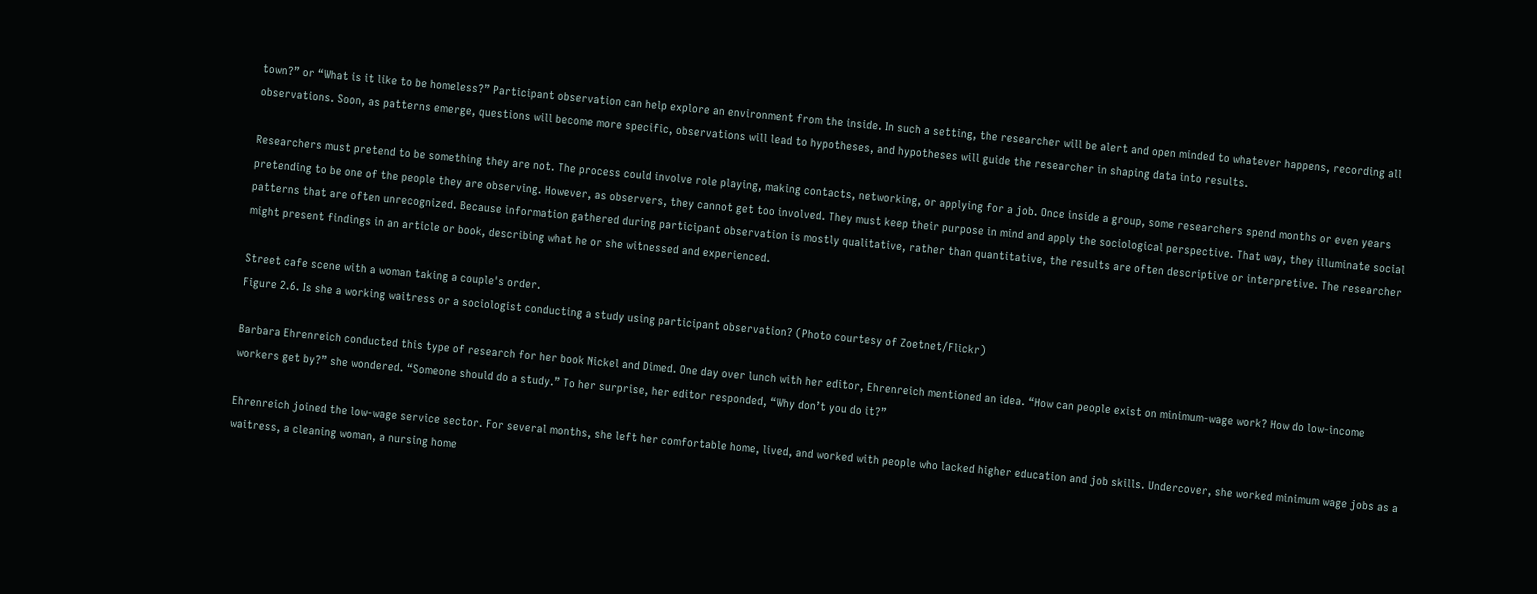town?” or “What is it like to be homeless?” Participant observation can help explore an environment from the inside. In such a setting, the researcher will be alert and open minded to whatever happens, recording all observations. Soon, as patterns emerge, questions will become more specific, observations will lead to hypotheses, and hypotheses will guide the researcher in shaping data into results.

Researchers must pretend to be something they are not. The process could involve role playing, making contacts, networking, or applying for a job. Once inside a group, some researchers spend months or even years pretending to be one of the people they are observing. However, as observers, they cannot get too involved. They must keep their purpose in mind and apply the sociological perspective. That way, they illuminate social patterns that are often unrecognized. Because information gathered during participant observation is mostly qualitative, rather than quantitative, the results are often descriptive or interpretive. The researcher might present findings in an article or book, describing what he or she witnessed and experienced.

Street cafe scene with a woman taking a couple's order.
Figure 2.6. Is she a working waitress or a sociologist conducting a study using participant observation? (Photo courtesy of Zoetnet/Flickr)

Barbara Ehrenreich conducted this type of research for her book Nickel and Dimed. One day over lunch with her editor, Ehrenreich mentioned an idea. “How can people exist on minimum-wage work? How do low-income workers get by?” she wondered. “Someone should do a study.” To her surprise, her editor responded, “Why don’t you do it?”

Ehrenreich joined the low-wage service sector. For several months, she left her comfortable home, lived, and worked with people who lacked higher education and job skills. Undercover, she worked minimum wage jobs as a waitress, a cleaning woman, a nursing home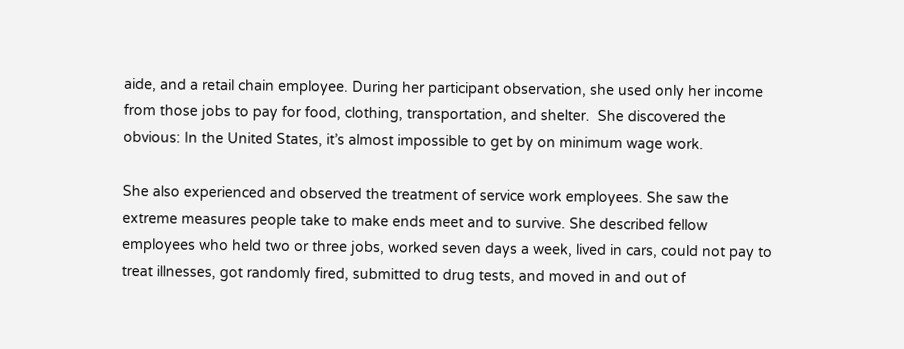aide, and a retail chain employee. During her participant observation, she used only her income from those jobs to pay for food, clothing, transportation, and shelter.  She discovered the obvious: In the United States, it’s almost impossible to get by on minimum wage work.

She also experienced and observed the treatment of service work employees. She saw the extreme measures people take to make ends meet and to survive. She described fellow employees who held two or three jobs, worked seven days a week, lived in cars, could not pay to treat illnesses, got randomly fired, submitted to drug tests, and moved in and out of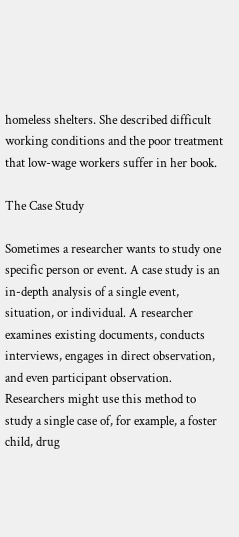homeless shelters. She described difficult working conditions and the poor treatment that low-wage workers suffer in her book.

The Case Study

Sometimes a researcher wants to study one specific person or event. A case study is an in-depth analysis of a single event, situation, or individual. A researcher examines existing documents, conducts interviews, engages in direct observation, and even participant observation. Researchers might use this method to study a single case of, for example, a foster child, drug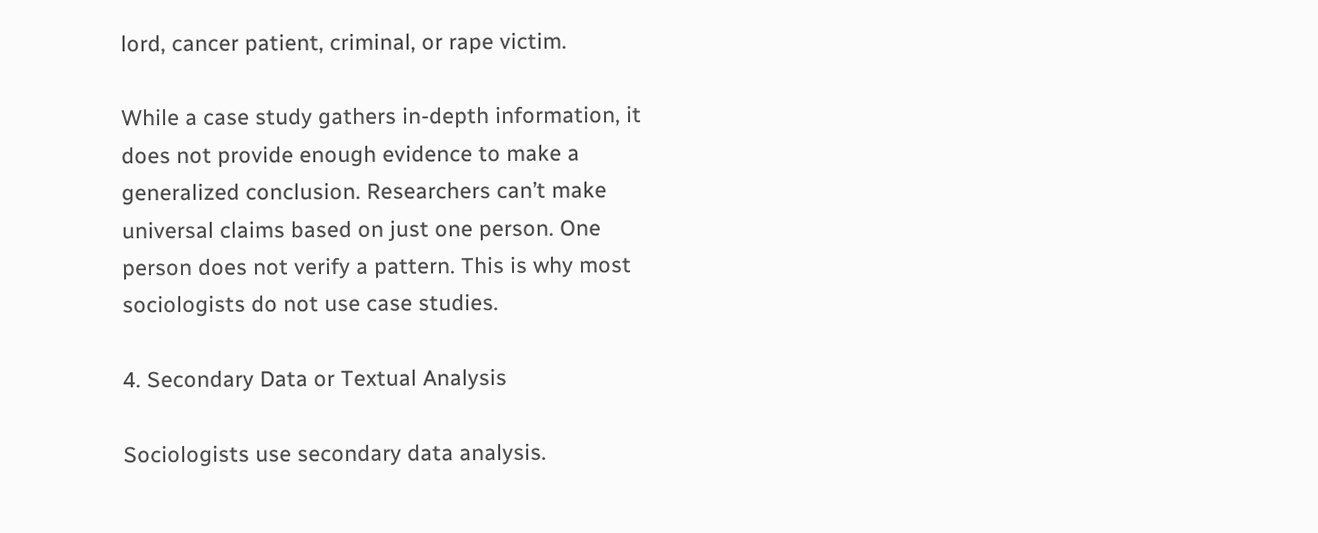lord, cancer patient, criminal, or rape victim.

While a case study gathers in-depth information, it does not provide enough evidence to make a generalized conclusion. Researchers can’t make universal claims based on just one person. One person does not verify a pattern. This is why most sociologists do not use case studies.

4. Secondary Data or Textual Analysis

Sociologists use secondary data analysis.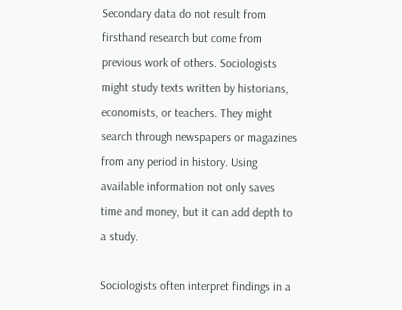Secondary data do not result from firsthand research but come from previous work of others. Sociologists might study texts written by historians, economists, or teachers. They might search through newspapers or magazines from any period in history. Using available information not only saves time and money, but it can add depth to a study.

Sociologists often interpret findings in a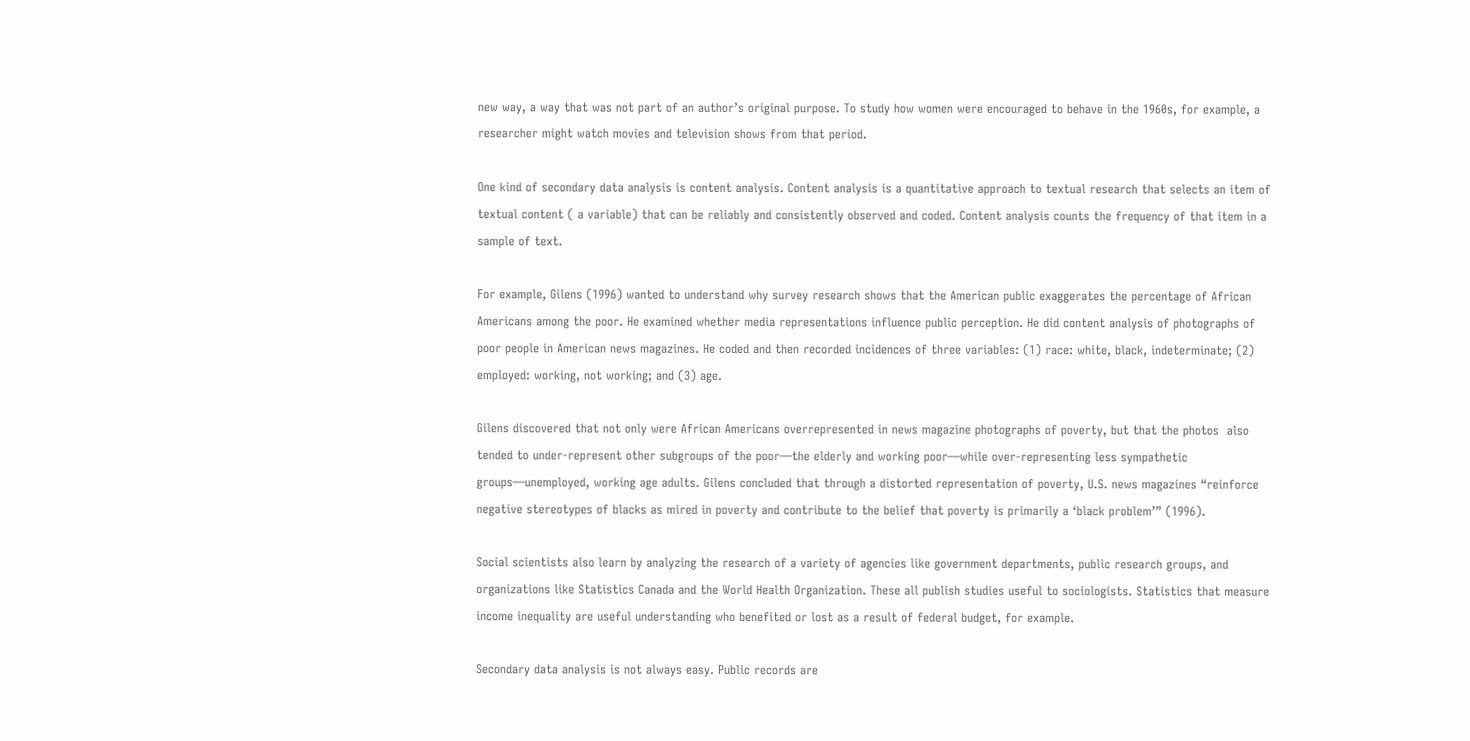new way, a way that was not part of an author’s original purpose. To study how women were encouraged to behave in the 1960s, for example, a researcher might watch movies and television shows from that period.

One kind of secondary data analysis is content analysis. Content analysis is a quantitative approach to textual research that selects an item of textual content ( a variable) that can be reliably and consistently observed and coded. Content analysis counts the frequency of that item in a sample of text.

For example, Gilens (1996) wanted to understand why survey research shows that the American public exaggerates the percentage of African Americans among the poor. He examined whether media representations influence public perception. He did content analysis of photographs of poor people in American news magazines. He coded and then recorded incidences of three variables: (1) race: white, black, indeterminate; (2) employed: working, not working; and (3) age.

Gilens discovered that not only were African Americans overrepresented in news magazine photographs of poverty, but that the photos  also tended to under-represent other subgroups of the poor—the elderly and working poor—while over-representing less sympathetic groups—unemployed, working age adults. Gilens concluded that through a distorted representation of poverty, U.S. news magazines “reinforce negative stereotypes of blacks as mired in poverty and contribute to the belief that poverty is primarily a ‘black problem’” (1996).

Social scientists also learn by analyzing the research of a variety of agencies like government departments, public research groups, and organizations like Statistics Canada and the World Health Organization. These all publish studies useful to sociologists. Statistics that measure income inequality are useful understanding who benefited or lost as a result of federal budget, for example.

Secondary data analysis is not always easy. Public records are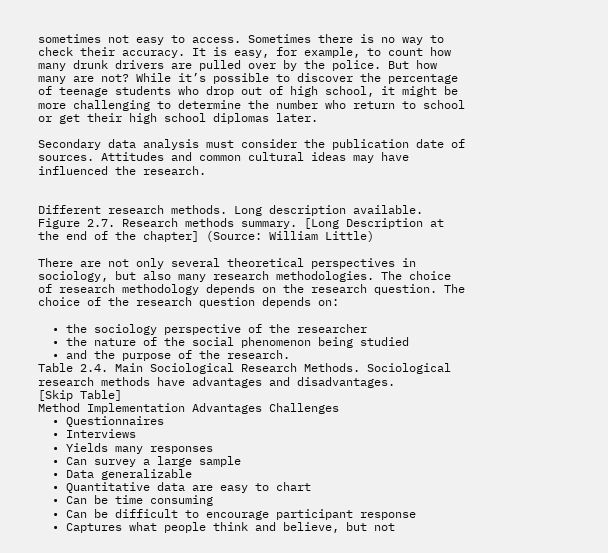sometimes not easy to access. Sometimes there is no way to check their accuracy. It is easy, for example, to count how many drunk drivers are pulled over by the police. But how many are not? While it’s possible to discover the percentage of teenage students who drop out of high school, it might be more challenging to determine the number who return to school or get their high school diplomas later.

Secondary data analysis must consider the publication date of sources. Attitudes and common cultural ideas may have influenced the research.


Different research methods. Long description available.
Figure 2.7. Research methods summary. [Long Description at the end of the chapter] (Source: William Little)

There are not only several theoretical perspectives in sociology, but also many research methodologies. The choice of research methodology depends on the research question. The choice of the research question depends on:

  • the sociology perspective of the researcher
  • the nature of the social phenomenon being studied
  • and the purpose of the research.
Table 2.4. Main Sociological Research Methods. Sociological research methods have advantages and disadvantages.
[Skip Table]
Method Implementation Advantages Challenges
  • Questionnaires
  • Interviews
  • Yields many responses
  • Can survey a large sample
  • Data generalizable
  • Quantitative data are easy to chart
  • Can be time consuming
  • Can be difficult to encourage participant response
  • Captures what people think and believe, but not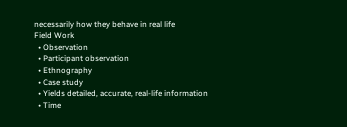necessarily how they behave in real life
Field Work
  • Observation
  • Participant observation
  • Ethnography
  • Case study
  • Yields detailed, accurate, real-life information
  • Time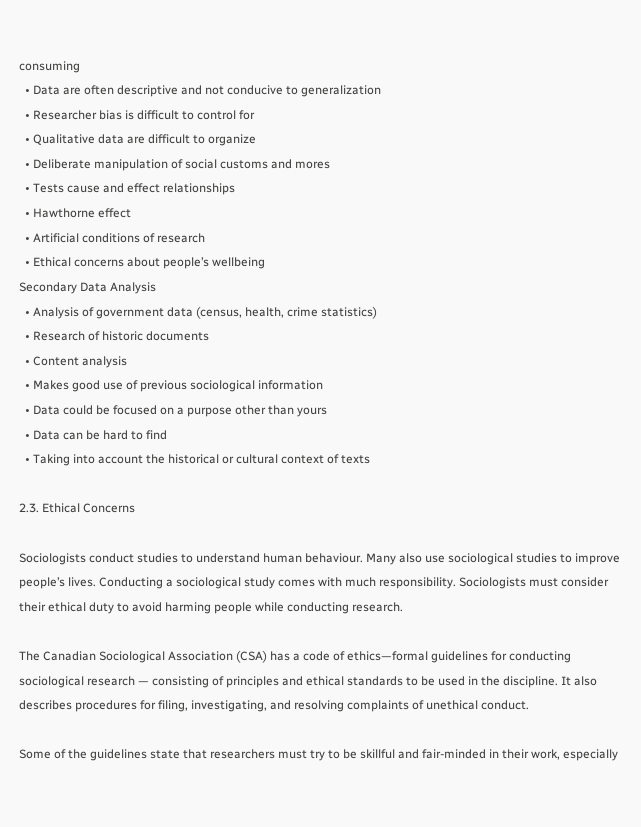consuming
  • Data are often descriptive and not conducive to generalization
  • Researcher bias is difficult to control for
  • Qualitative data are difficult to organize
  • Deliberate manipulation of social customs and mores
  • Tests cause and effect relationships
  • Hawthorne effect
  • Artificial conditions of research
  • Ethical concerns about people’s wellbeing
Secondary Data Analysis
  • Analysis of government data (census, health, crime statistics)
  • Research of historic documents
  • Content analysis
  • Makes good use of previous sociological information
  • Data could be focused on a purpose other than yours
  • Data can be hard to find
  • Taking into account the historical or cultural context of texts

2.3. Ethical Concerns

Sociologists conduct studies to understand human behaviour. Many also use sociological studies to improve people’s lives. Conducting a sociological study comes with much responsibility. Sociologists must consider their ethical duty to avoid harming people while conducting research.

The Canadian Sociological Association (CSA) has a code of ethics—formal guidelines for conducting sociological research — consisting of principles and ethical standards to be used in the discipline. It also describes procedures for filing, investigating, and resolving complaints of unethical conduct.

Some of the guidelines state that researchers must try to be skillful and fair-minded in their work, especially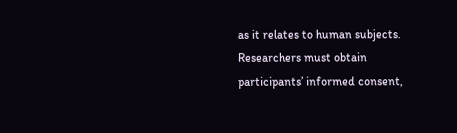as it relates to human subjects. Researchers must obtain participants’ informed consent,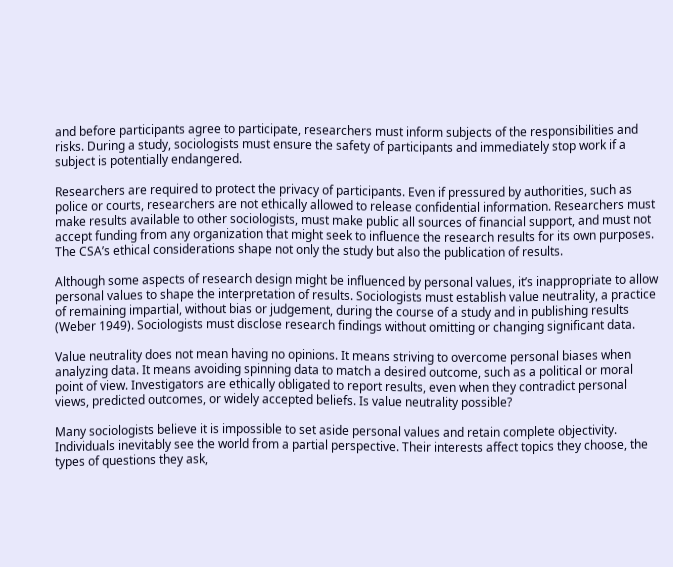and before participants agree to participate, researchers must inform subjects of the responsibilities and risks. During a study, sociologists must ensure the safety of participants and immediately stop work if a subject is potentially endangered.

Researchers are required to protect the privacy of participants. Even if pressured by authorities, such as police or courts, researchers are not ethically allowed to release confidential information. Researchers must make results available to other sociologists, must make public all sources of financial support, and must not accept funding from any organization that might seek to influence the research results for its own purposes. The CSA’s ethical considerations shape not only the study but also the publication of results.

Although some aspects of research design might be influenced by personal values, it’s inappropriate to allow personal values to shape the interpretation of results. Sociologists must establish value neutrality, a practice of remaining impartial, without bias or judgement, during the course of a study and in publishing results (Weber 1949). Sociologists must disclose research findings without omitting or changing significant data.

Value neutrality does not mean having no opinions. It means striving to overcome personal biases when analyzing data. It means avoiding spinning data to match a desired outcome, such as a political or moral point of view. Investigators are ethically obligated to report results, even when they contradict personal views, predicted outcomes, or widely accepted beliefs. Is value neutrality possible?

Many sociologists believe it is impossible to set aside personal values and retain complete objectivity. Individuals inevitably see the world from a partial perspective. Their interests affect topics they choose, the types of questions they ask,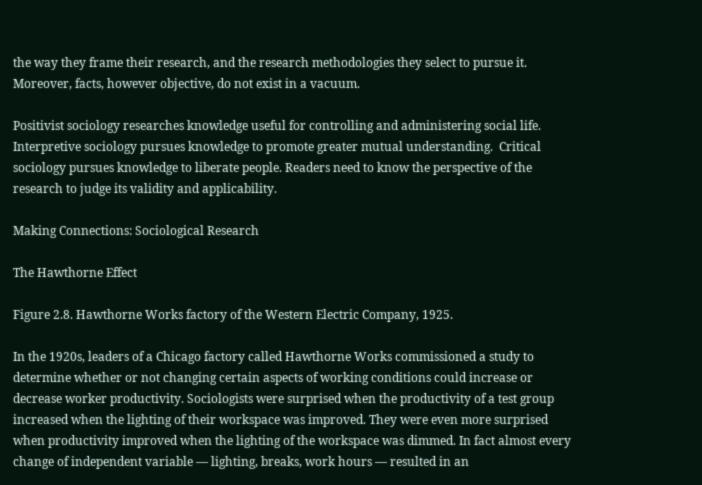the way they frame their research, and the research methodologies they select to pursue it. Moreover, facts, however objective, do not exist in a vacuum.

Positivist sociology researches knowledge useful for controlling and administering social life. Interpretive sociology pursues knowledge to promote greater mutual understanding.  Critical sociology pursues knowledge to liberate people. Readers need to know the perspective of the research to judge its validity and applicability.

Making Connections: Sociological Research

The Hawthorne Effect

Figure 2.8. Hawthorne Works factory of the Western Electric Company, 1925.

In the 1920s, leaders of a Chicago factory called Hawthorne Works commissioned a study to determine whether or not changing certain aspects of working conditions could increase or decrease worker productivity. Sociologists were surprised when the productivity of a test group increased when the lighting of their workspace was improved. They were even more surprised when productivity improved when the lighting of the workspace was dimmed. In fact almost every change of independent variable — lighting, breaks, work hours — resulted in an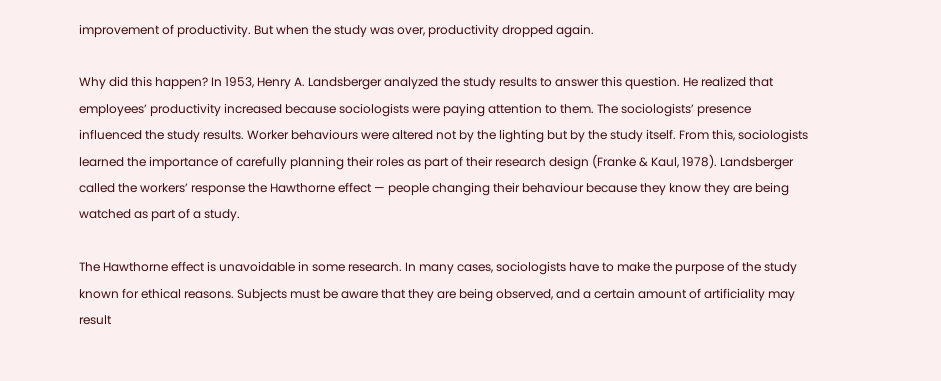improvement of productivity. But when the study was over, productivity dropped again.

Why did this happen? In 1953, Henry A. Landsberger analyzed the study results to answer this question. He realized that employees’ productivity increased because sociologists were paying attention to them. The sociologists’ presence influenced the study results. Worker behaviours were altered not by the lighting but by the study itself. From this, sociologists learned the importance of carefully planning their roles as part of their research design (Franke & Kaul, 1978). Landsberger called the workers’ response the Hawthorne effect — people changing their behaviour because they know they are being watched as part of a study.

The Hawthorne effect is unavoidable in some research. In many cases, sociologists have to make the purpose of the study known for ethical reasons. Subjects must be aware that they are being observed, and a certain amount of artificiality may result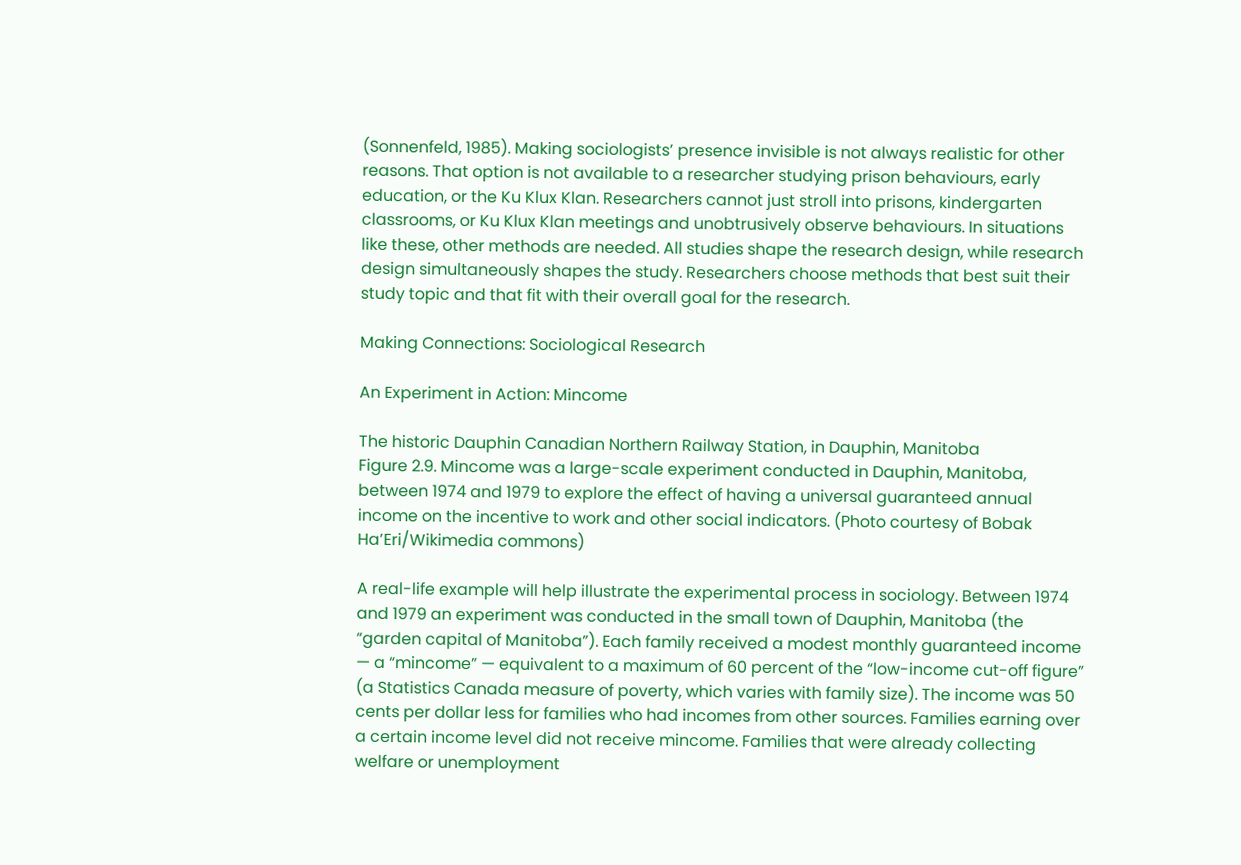(Sonnenfeld, 1985). Making sociologists’ presence invisible is not always realistic for other reasons. That option is not available to a researcher studying prison behaviours, early education, or the Ku Klux Klan. Researchers cannot just stroll into prisons, kindergarten classrooms, or Ku Klux Klan meetings and unobtrusively observe behaviours. In situations like these, other methods are needed. All studies shape the research design, while research design simultaneously shapes the study. Researchers choose methods that best suit their study topic and that fit with their overall goal for the research.

Making Connections: Sociological Research

An Experiment in Action: Mincome

The historic Dauphin Canadian Northern Railway Station, in Dauphin, Manitoba
Figure 2.9. Mincome was a large-scale experiment conducted in Dauphin, Manitoba, between 1974 and 1979 to explore the effect of having a universal guaranteed annual income on the incentive to work and other social indicators. (Photo courtesy of Bobak Ha’Eri/Wikimedia commons)

A real-life example will help illustrate the experimental process in sociology. Between 1974 and 1979 an experiment was conducted in the small town of Dauphin, Manitoba (the “garden capital of Manitoba”). Each family received a modest monthly guaranteed income — a “mincome” — equivalent to a maximum of 60 percent of the “low-income cut-off figure” (a Statistics Canada measure of poverty, which varies with family size). The income was 50 cents per dollar less for families who had incomes from other sources. Families earning over a certain income level did not receive mincome. Families that were already collecting welfare or unemployment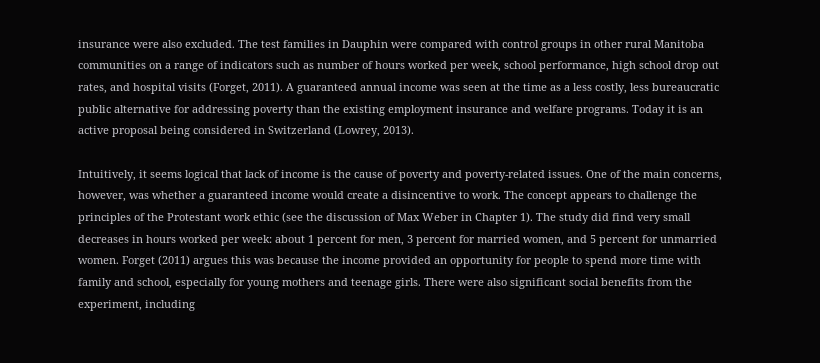insurance were also excluded. The test families in Dauphin were compared with control groups in other rural Manitoba communities on a range of indicators such as number of hours worked per week, school performance, high school drop out rates, and hospital visits (Forget, 2011). A guaranteed annual income was seen at the time as a less costly, less bureaucratic public alternative for addressing poverty than the existing employment insurance and welfare programs. Today it is an active proposal being considered in Switzerland (Lowrey, 2013).

Intuitively, it seems logical that lack of income is the cause of poverty and poverty-related issues. One of the main concerns, however, was whether a guaranteed income would create a disincentive to work. The concept appears to challenge the principles of the Protestant work ethic (see the discussion of Max Weber in Chapter 1). The study did find very small decreases in hours worked per week: about 1 percent for men, 3 percent for married women, and 5 percent for unmarried women. Forget (2011) argues this was because the income provided an opportunity for people to spend more time with family and school, especially for young mothers and teenage girls. There were also significant social benefits from the experiment, including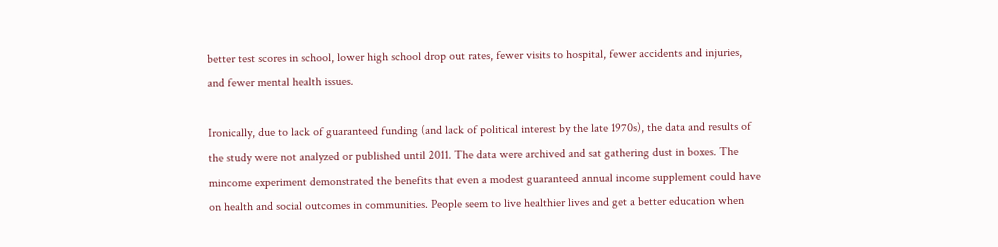better test scores in school, lower high school drop out rates, fewer visits to hospital, fewer accidents and injuries, and fewer mental health issues.

Ironically, due to lack of guaranteed funding (and lack of political interest by the late 1970s), the data and results of the study were not analyzed or published until 2011. The data were archived and sat gathering dust in boxes. The mincome experiment demonstrated the benefits that even a modest guaranteed annual income supplement could have on health and social outcomes in communities. People seem to live healthier lives and get a better education when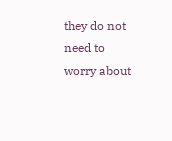they do not need to worry about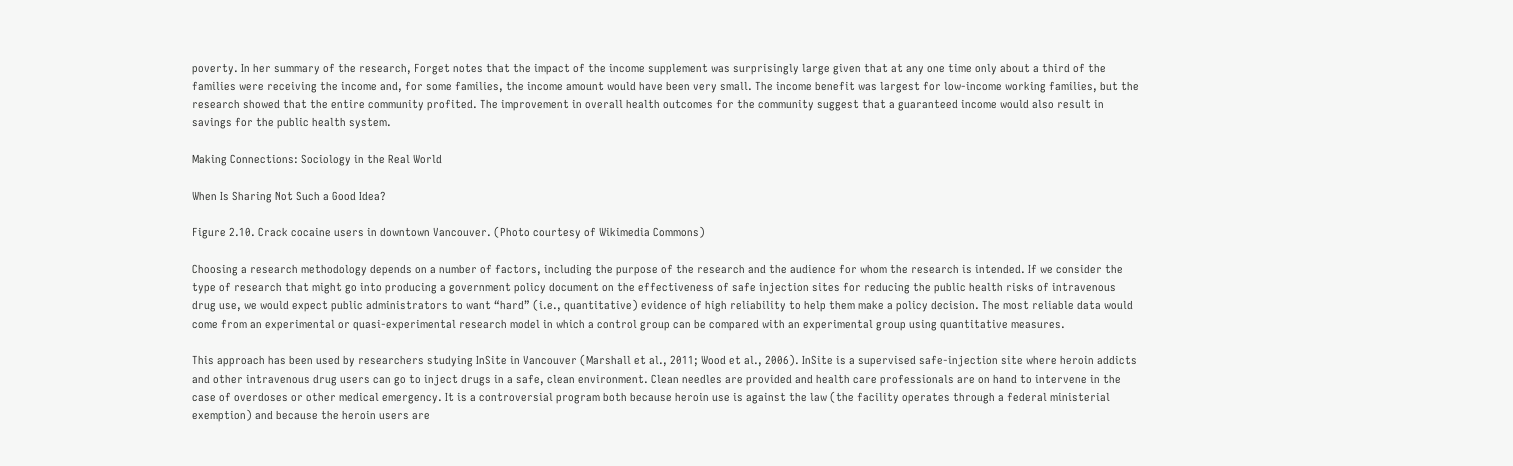poverty. In her summary of the research, Forget notes that the impact of the income supplement was surprisingly large given that at any one time only about a third of the families were receiving the income and, for some families, the income amount would have been very small. The income benefit was largest for low-income working families, but the research showed that the entire community profited. The improvement in overall health outcomes for the community suggest that a guaranteed income would also result in savings for the public health system.

Making Connections: Sociology in the Real World

When Is Sharing Not Such a Good Idea?

Figure 2.10. Crack cocaine users in downtown Vancouver. (Photo courtesy of Wikimedia Commons)

Choosing a research methodology depends on a number of factors, including the purpose of the research and the audience for whom the research is intended. If we consider the type of research that might go into producing a government policy document on the effectiveness of safe injection sites for reducing the public health risks of intravenous drug use, we would expect public administrators to want “hard” (i.e., quantitative) evidence of high reliability to help them make a policy decision. The most reliable data would come from an experimental or quasi-experimental research model in which a control group can be compared with an experimental group using quantitative measures.

This approach has been used by researchers studying InSite in Vancouver (Marshall et al., 2011; Wood et al., 2006). InSite is a supervised safe-injection site where heroin addicts and other intravenous drug users can go to inject drugs in a safe, clean environment. Clean needles are provided and health care professionals are on hand to intervene in the case of overdoses or other medical emergency. It is a controversial program both because heroin use is against the law (the facility operates through a federal ministerial exemption) and because the heroin users are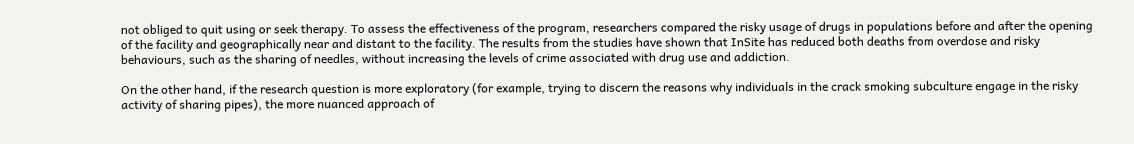not obliged to quit using or seek therapy. To assess the effectiveness of the program, researchers compared the risky usage of drugs in populations before and after the opening of the facility and geographically near and distant to the facility. The results from the studies have shown that InSite has reduced both deaths from overdose and risky behaviours, such as the sharing of needles, without increasing the levels of crime associated with drug use and addiction.

On the other hand, if the research question is more exploratory (for example, trying to discern the reasons why individuals in the crack smoking subculture engage in the risky activity of sharing pipes), the more nuanced approach of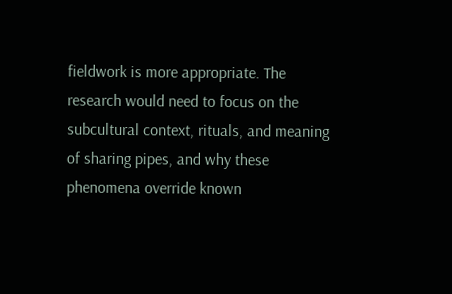fieldwork is more appropriate. The research would need to focus on the subcultural context, rituals, and meaning of sharing pipes, and why these phenomena override known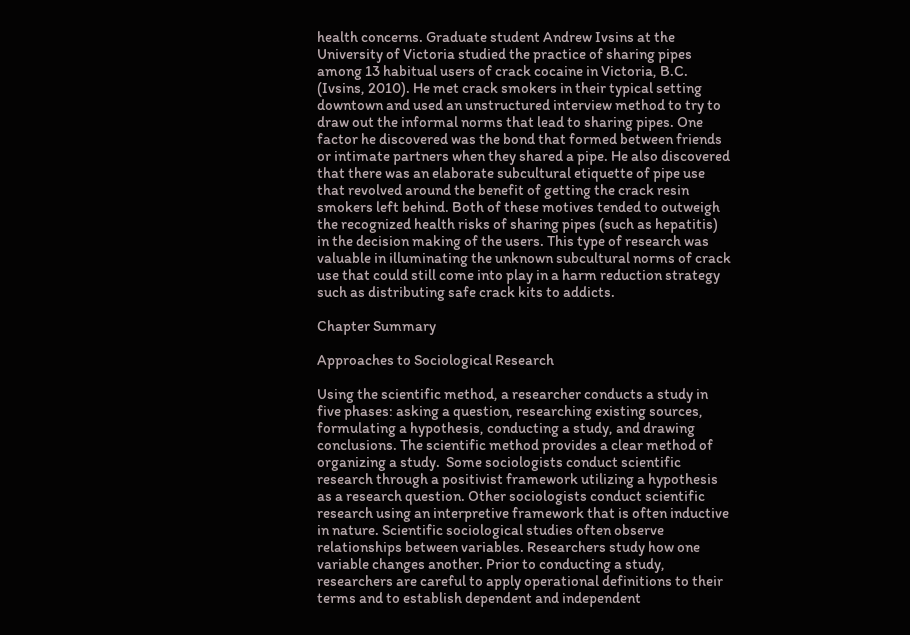health concerns. Graduate student Andrew Ivsins at the University of Victoria studied the practice of sharing pipes among 13 habitual users of crack cocaine in Victoria, B.C. (Ivsins, 2010). He met crack smokers in their typical setting downtown and used an unstructured interview method to try to draw out the informal norms that lead to sharing pipes. One factor he discovered was the bond that formed between friends or intimate partners when they shared a pipe. He also discovered that there was an elaborate subcultural etiquette of pipe use that revolved around the benefit of getting the crack resin smokers left behind. Both of these motives tended to outweigh the recognized health risks of sharing pipes (such as hepatitis) in the decision making of the users. This type of research was valuable in illuminating the unknown subcultural norms of crack use that could still come into play in a harm reduction strategy such as distributing safe crack kits to addicts.

Chapter Summary

Approaches to Sociological Research

Using the scientific method, a researcher conducts a study in five phases: asking a question, researching existing sources, formulating a hypothesis, conducting a study, and drawing conclusions. The scientific method provides a clear method of organizing a study.  Some sociologists conduct scientific research through a positivist framework utilizing a hypothesis as a research question. Other sociologists conduct scientific research using an interpretive framework that is often inductive in nature. Scientific sociological studies often observe relationships between variables. Researchers study how one variable changes another. Prior to conducting a study, researchers are careful to apply operational definitions to their terms and to establish dependent and independent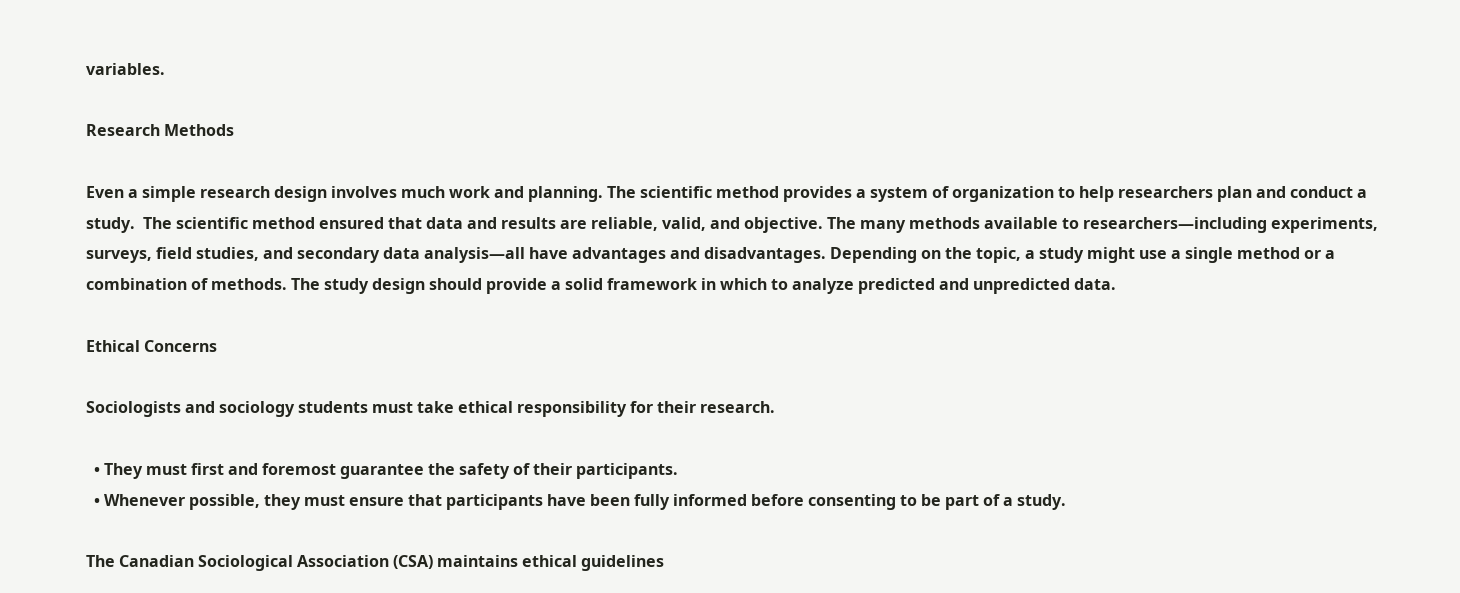variables.

Research Methods

Even a simple research design involves much work and planning. The scientific method provides a system of organization to help researchers plan and conduct a study.  The scientific method ensured that data and results are reliable, valid, and objective. The many methods available to researchers—including experiments, surveys, field studies, and secondary data analysis—all have advantages and disadvantages. Depending on the topic, a study might use a single method or a combination of methods. The study design should provide a solid framework in which to analyze predicted and unpredicted data.

Ethical Concerns

Sociologists and sociology students must take ethical responsibility for their research.

  • They must first and foremost guarantee the safety of their participants.
  • Whenever possible, they must ensure that participants have been fully informed before consenting to be part of a study.

The Canadian Sociological Association (CSA) maintains ethical guidelines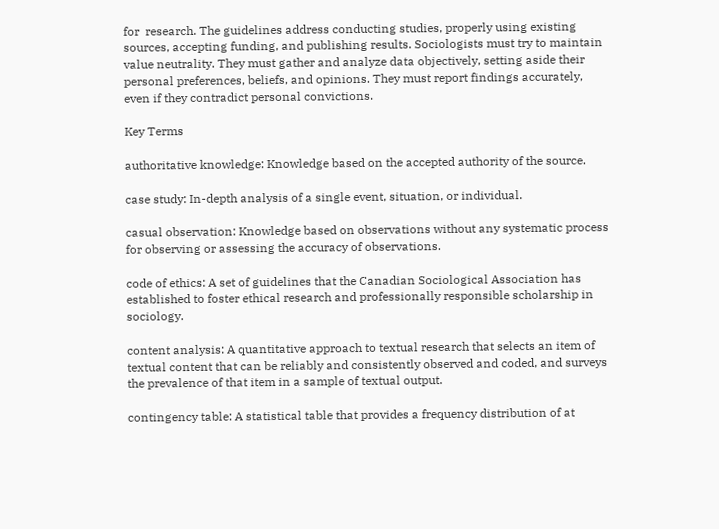for  research. The guidelines address conducting studies, properly using existing sources, accepting funding, and publishing results. Sociologists must try to maintain value neutrality. They must gather and analyze data objectively, setting aside their personal preferences, beliefs, and opinions. They must report findings accurately, even if they contradict personal convictions.

Key Terms

authoritative knowledge: Knowledge based on the accepted authority of the source.

case study: In-depth analysis of a single event, situation, or individual.

casual observation: Knowledge based on observations without any systematic process for observing or assessing the accuracy of observations.

code of ethics: A set of guidelines that the Canadian Sociological Association has established to foster ethical research and professionally responsible scholarship in sociology.

content analysis: A quantitative approach to textual research that selects an item of textual content that can be reliably and consistently observed and coded, and surveys the prevalence of that item in a sample of textual output.

contingency table: A statistical table that provides a frequency distribution of at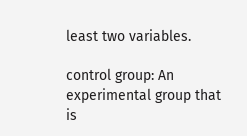least two variables.

control group: An experimental group that is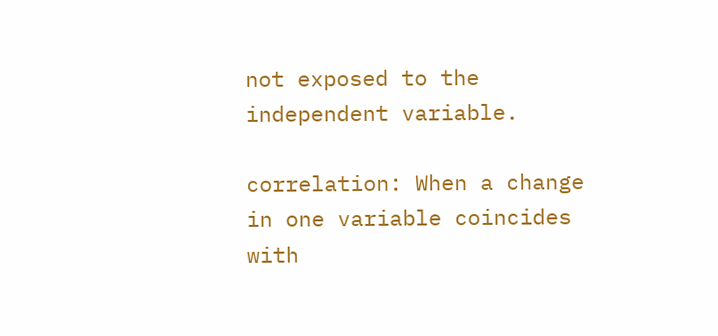not exposed to the independent variable.

correlation: When a change in one variable coincides with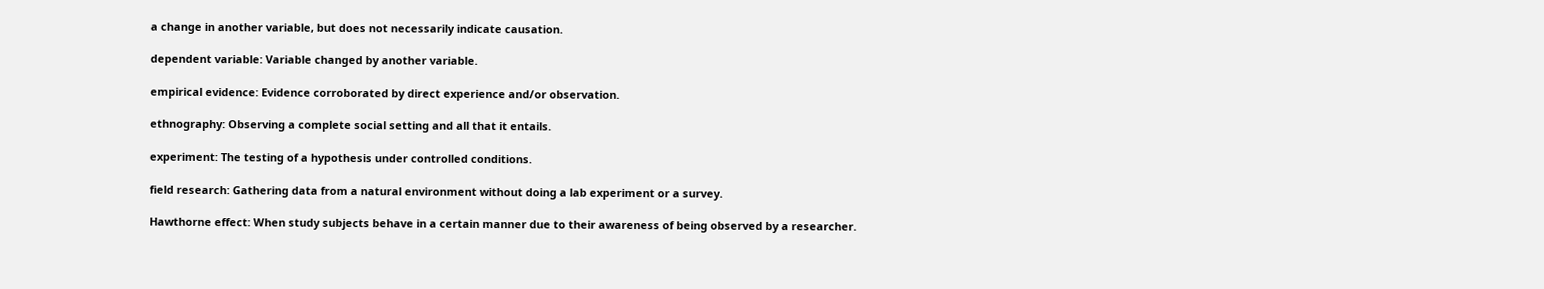a change in another variable, but does not necessarily indicate causation.

dependent variable: Variable changed by another variable.

empirical evidence: Evidence corroborated by direct experience and/or observation.

ethnography: Observing a complete social setting and all that it entails.

experiment: The testing of a hypothesis under controlled conditions.

field research: Gathering data from a natural environment without doing a lab experiment or a survey.

Hawthorne effect: When study subjects behave in a certain manner due to their awareness of being observed by a researcher.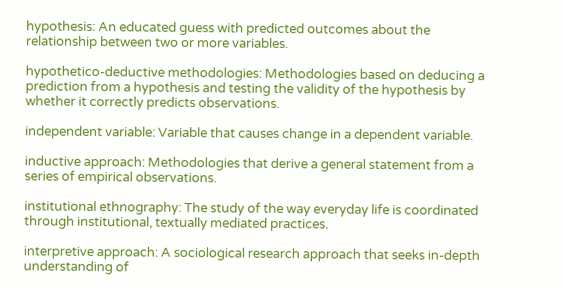hypothesis: An educated guess with predicted outcomes about the relationship between two or more variables.

hypothetico-deductive methodologies: Methodologies based on deducing a prediction from a hypothesis and testing the validity of the hypothesis by whether it correctly predicts observations.

independent variable: Variable that causes change in a dependent variable.

inductive approach: Methodologies that derive a general statement from a series of empirical observations.

institutional ethnography: The study of the way everyday life is coordinated through institutional, textually mediated practices.

interpretive approach: A sociological research approach that seeks in-depth understanding of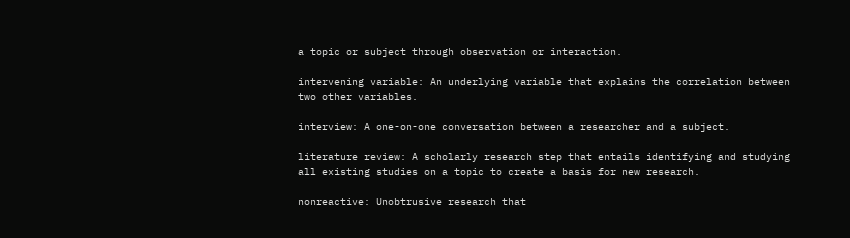a topic or subject through observation or interaction.

intervening variable: An underlying variable that explains the correlation between two other variables.

interview: A one-on-one conversation between a researcher and a subject.

literature review: A scholarly research step that entails identifying and studying all existing studies on a topic to create a basis for new research.

nonreactive: Unobtrusive research that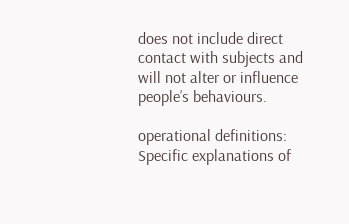does not include direct contact with subjects and will not alter or influence people’s behaviours.

operational definitions: Specific explanations of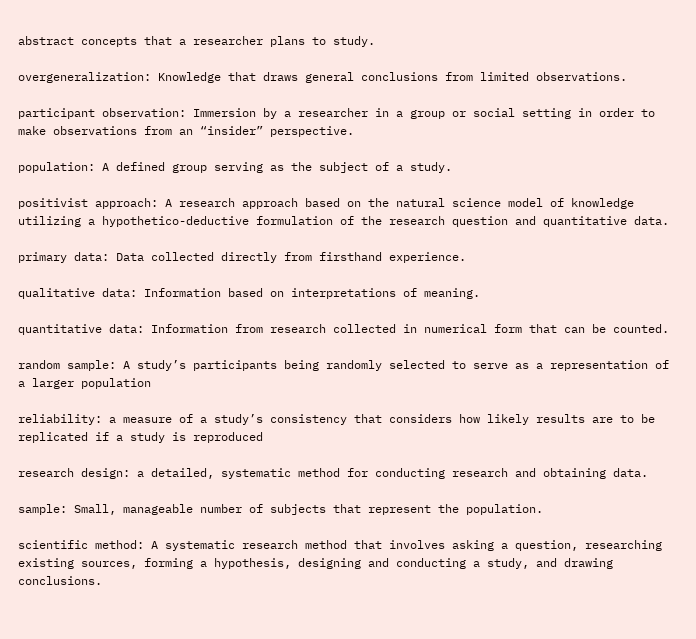abstract concepts that a researcher plans to study.

overgeneralization: Knowledge that draws general conclusions from limited observations.

participant observation: Immersion by a researcher in a group or social setting in order to make observations from an “insider” perspective.

population: A defined group serving as the subject of a study.

positivist approach: A research approach based on the natural science model of knowledge utilizing a hypothetico-deductive formulation of the research question and quantitative data.

primary data: Data collected directly from firsthand experience.

qualitative data: Information based on interpretations of meaning.

quantitative data: Information from research collected in numerical form that can be counted.

random sample: A study’s participants being randomly selected to serve as a representation of a larger population

reliability: a measure of a study’s consistency that considers how likely results are to be replicated if a study is reproduced

research design: a detailed, systematic method for conducting research and obtaining data.

sample: Small, manageable number of subjects that represent the population.

scientific method: A systematic research method that involves asking a question, researching existing sources, forming a hypothesis, designing and conducting a study, and drawing conclusions.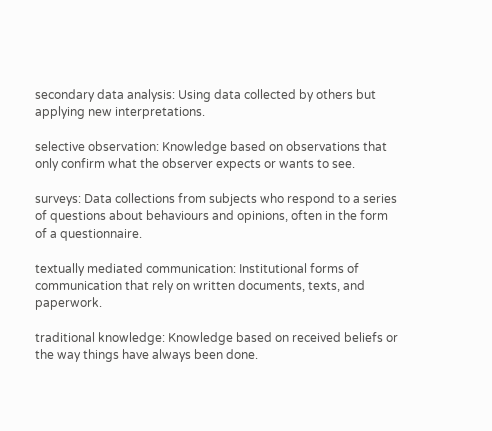secondary data analysis: Using data collected by others but applying new interpretations.

selective observation: Knowledge based on observations that only confirm what the observer expects or wants to see.

surveys: Data collections from subjects who respond to a series of questions about behaviours and opinions, often in the form of a questionnaire.

textually mediated communication: Institutional forms of communication that rely on written documents, texts, and paperwork.

traditional knowledge: Knowledge based on received beliefs or the way things have always been done.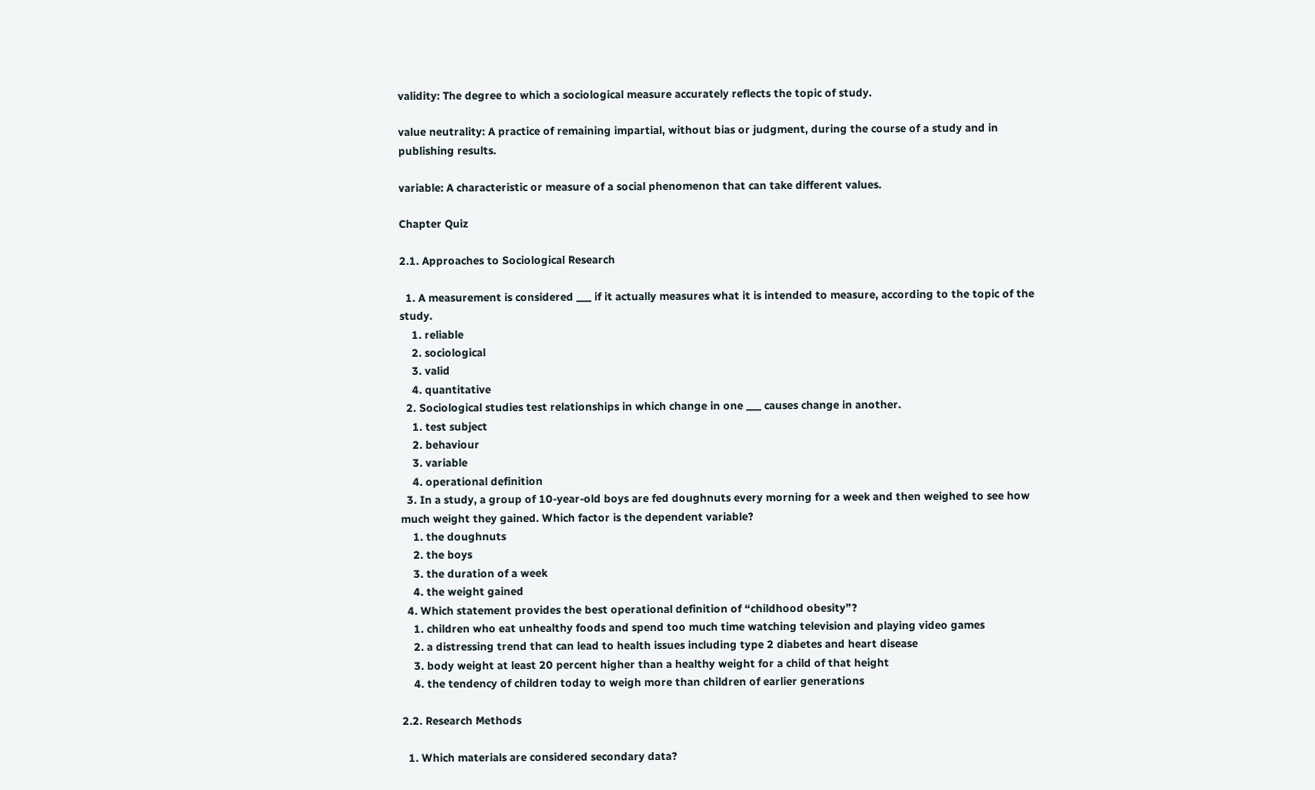validity: The degree to which a sociological measure accurately reflects the topic of study.

value neutrality: A practice of remaining impartial, without bias or judgment, during the course of a study and in publishing results.

variable: A characteristic or measure of a social phenomenon that can take different values.

Chapter Quiz

2.1. Approaches to Sociological Research

  1. A measurement is considered ___ if it actually measures what it is intended to measure, according to the topic of the study.
    1. reliable
    2. sociological
    3. valid
    4. quantitative
  2. Sociological studies test relationships in which change in one ___ causes change in another.
    1. test subject
    2. behaviour
    3. variable
    4. operational definition
  3. In a study, a group of 10-year-old boys are fed doughnuts every morning for a week and then weighed to see how much weight they gained. Which factor is the dependent variable?
    1. the doughnuts
    2. the boys
    3. the duration of a week
    4. the weight gained
  4. Which statement provides the best operational definition of “childhood obesity”?
    1. children who eat unhealthy foods and spend too much time watching television and playing video games
    2. a distressing trend that can lead to health issues including type 2 diabetes and heart disease
    3. body weight at least 20 percent higher than a healthy weight for a child of that height
    4. the tendency of children today to weigh more than children of earlier generations

2.2. Research Methods

  1. Which materials are considered secondary data?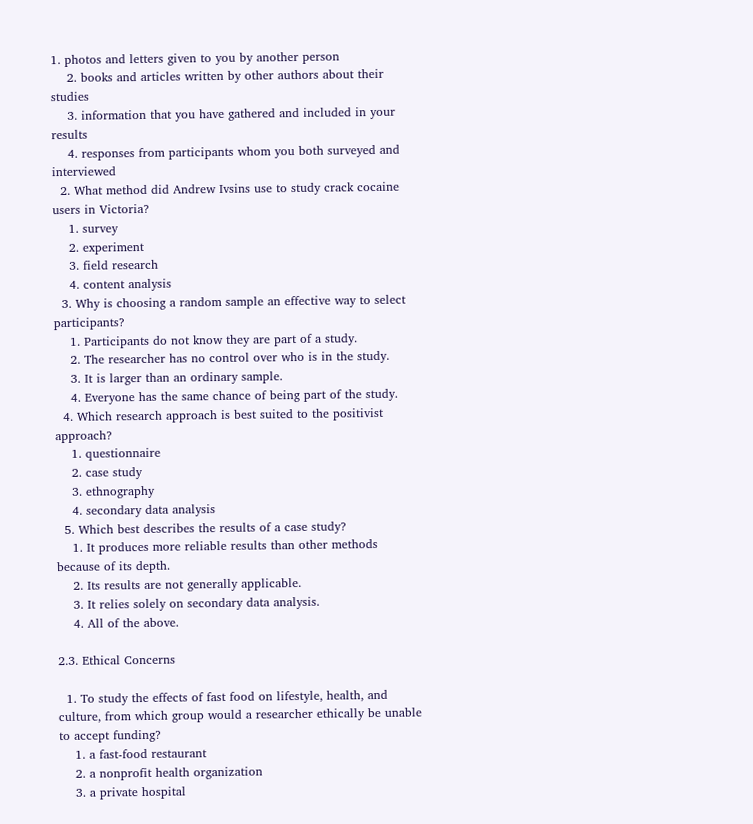1. photos and letters given to you by another person
    2. books and articles written by other authors about their studies
    3. information that you have gathered and included in your results
    4. responses from participants whom you both surveyed and interviewed
  2. What method did Andrew Ivsins use to study crack cocaine users in Victoria?
    1. survey
    2. experiment
    3. field research
    4. content analysis
  3. Why is choosing a random sample an effective way to select participants?
    1. Participants do not know they are part of a study.
    2. The researcher has no control over who is in the study.
    3. It is larger than an ordinary sample.
    4. Everyone has the same chance of being part of the study.
  4. Which research approach is best suited to the positivist approach?
    1. questionnaire
    2. case study
    3. ethnography
    4. secondary data analysis
  5. Which best describes the results of a case study?
    1. It produces more reliable results than other methods because of its depth.
    2. Its results are not generally applicable.
    3. It relies solely on secondary data analysis.
    4. All of the above.

2.3. Ethical Concerns

  1. To study the effects of fast food on lifestyle, health, and culture, from which group would a researcher ethically be unable to accept funding?
    1. a fast-food restaurant
    2. a nonprofit health organization
    3. a private hospital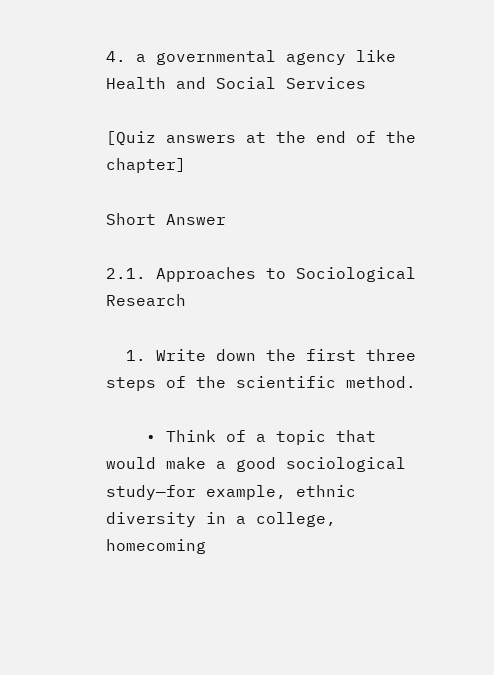4. a governmental agency like Health and Social Services

[Quiz answers at the end of the chapter]

Short Answer

2.1. Approaches to Sociological Research

  1. Write down the first three steps of the scientific method.

    • Think of a topic that would make a good sociological study—for example, ethnic diversity in a college, homecoming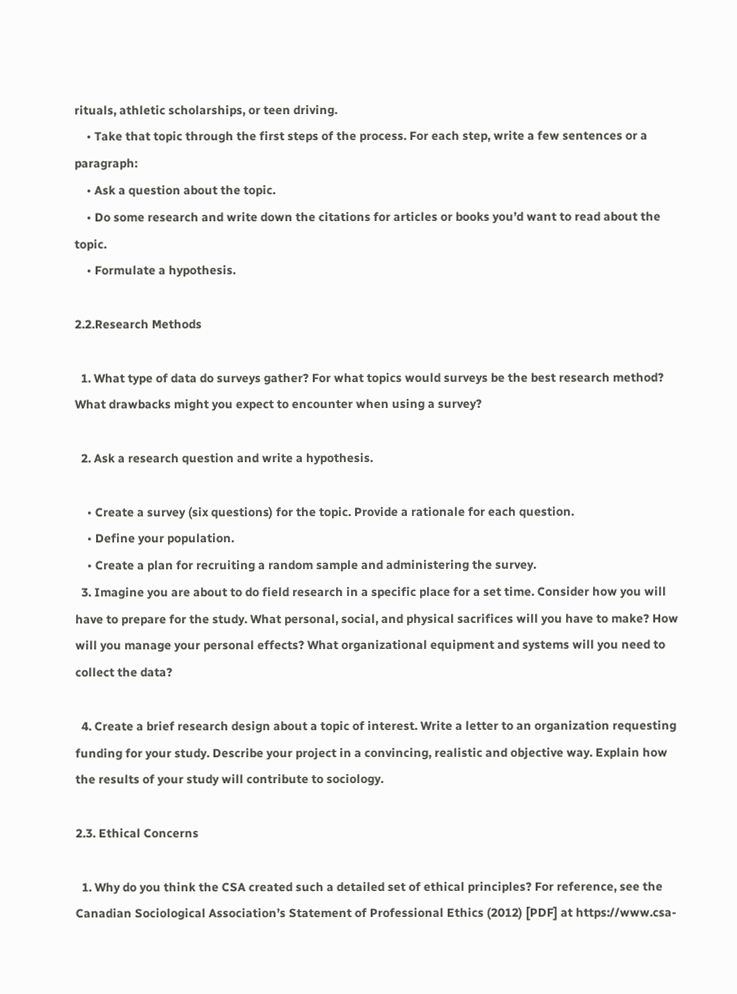rituals, athletic scholarships, or teen driving.
    • Take that topic through the first steps of the process. For each step, write a few sentences or a paragraph:
    • Ask a question about the topic.
    • Do some research and write down the citations for articles or books you’d want to read about the topic.
    • Formulate a hypothesis.

2.2.Research Methods

  1. What type of data do surveys gather? For what topics would surveys be the best research method? What drawbacks might you expect to encounter when using a survey?

  2. Ask a research question and write a hypothesis.

    • Create a survey (six questions) for the topic. Provide a rationale for each question.
    • Define your population.
    • Create a plan for recruiting a random sample and administering the survey.
  3. Imagine you are about to do field research in a specific place for a set time. Consider how you will have to prepare for the study. What personal, social, and physical sacrifices will you have to make? How will you manage your personal effects? What organizational equipment and systems will you need to collect the data?

  4. Create a brief research design about a topic of interest. Write a letter to an organization requesting funding for your study. Describe your project in a convincing, realistic and objective way. Explain how the results of your study will contribute to sociology.

2.3. Ethical Concerns

  1. Why do you think the CSA created such a detailed set of ethical principles? For reference, see the Canadian Sociological Association’s Statement of Professional Ethics (2012) [PDF] at https://www.csa-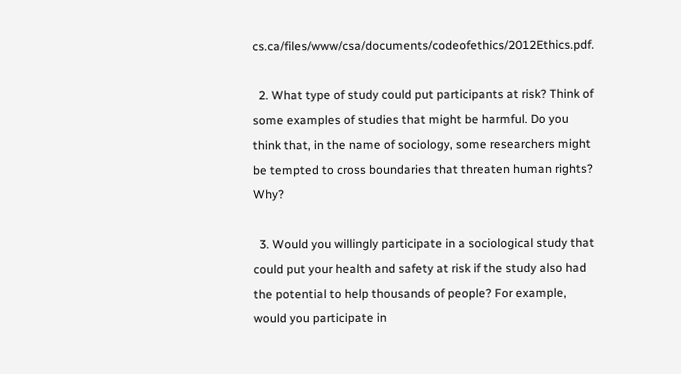cs.ca/files/www/csa/documents/codeofethics/2012Ethics.pdf.

  2. What type of study could put participants at risk? Think of some examples of studies that might be harmful. Do you think that, in the name of sociology, some researchers might be tempted to cross boundaries that threaten human rights? Why?

  3. Would you willingly participate in a sociological study that could put your health and safety at risk if the study also had the potential to help thousands of people? For example, would you participate in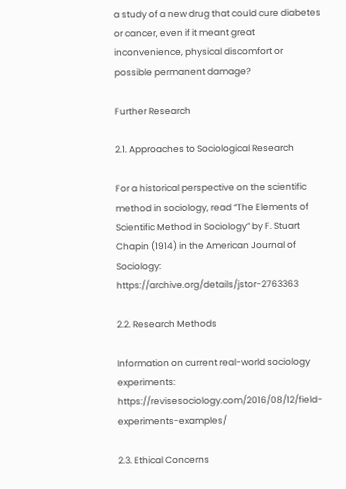a study of a new drug that could cure diabetes or cancer, even if it meant great inconvenience, physical discomfort or possible permanent damage?

Further Research

2.1. Approaches to Sociological Research

For a historical perspective on the scientific method in sociology, read “The Elements of Scientific Method in Sociology” by F. Stuart Chapin (1914) in the American Journal of Sociology: https://archive.org/details/jstor-2763363

2.2. Research Methods

Information on current real-world sociology experiments: https://revisesociology.com/2016/08/12/field-experiments-examples/

2.3. Ethical Concerns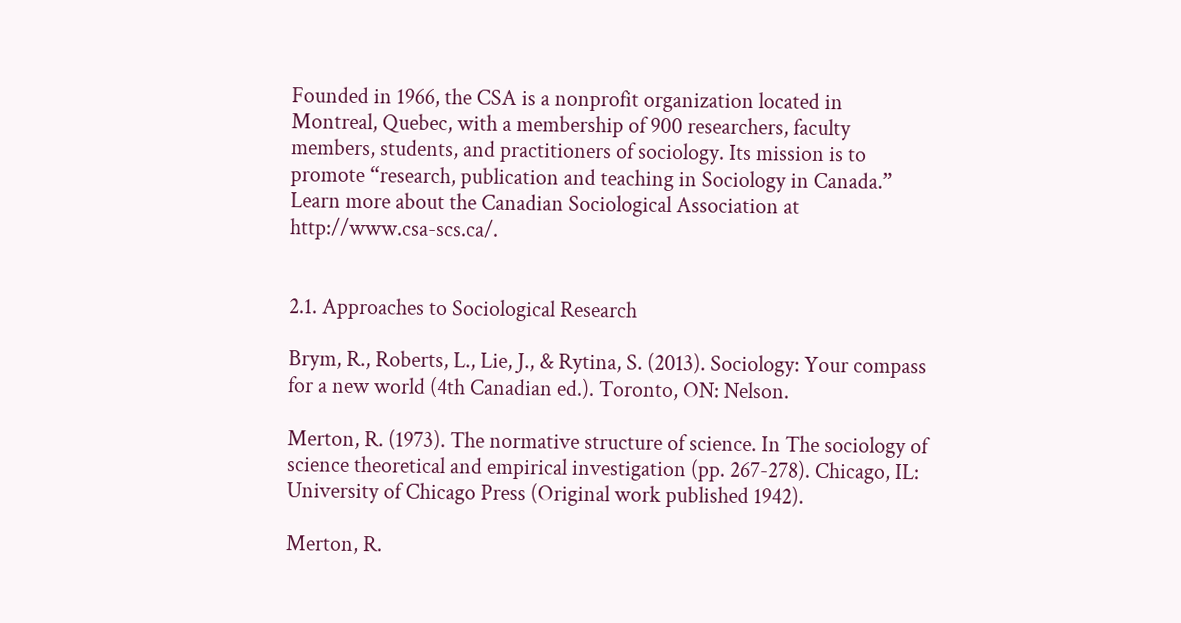Founded in 1966, the CSA is a nonprofit organization located in Montreal, Quebec, with a membership of 900 researchers, faculty members, students, and practitioners of sociology. Its mission is to promote “research, publication and teaching in Sociology in Canada.” Learn more about the Canadian Sociological Association at http://www.csa-scs.ca/.


2.1. Approaches to Sociological Research

Brym, R., Roberts, L., Lie, J., & Rytina, S. (2013). Sociology: Your compass for a new world (4th Canadian ed.). Toronto, ON: Nelson.

Merton, R. (1973). The normative structure of science. In The sociology of science theoretical and empirical investigation (pp. 267-278). Chicago, IL: University of Chicago Press (Original work published 1942).

Merton, R.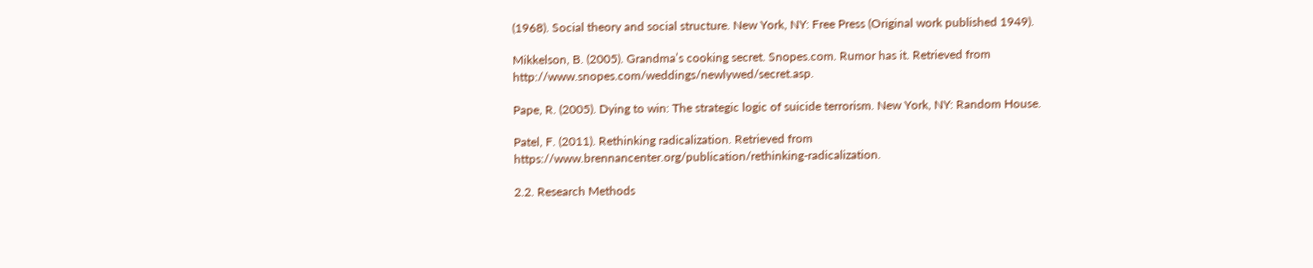(1968). Social theory and social structure. New York, NY: Free Press (Original work published 1949).

Mikkelson, B. (2005). Grandma’s cooking secret. Snopes.com. Rumor has it. Retrieved from http://www.snopes.com/weddings/newlywed/secret.asp.

Pape, R. (2005). Dying to win: The strategic logic of suicide terrorism. New York, NY: Random House.

Patel, F. (2011). Rethinking radicalization. Retrieved from https://www.brennancenter.org/publication/rethinking-radicalization.

2.2. Research Methods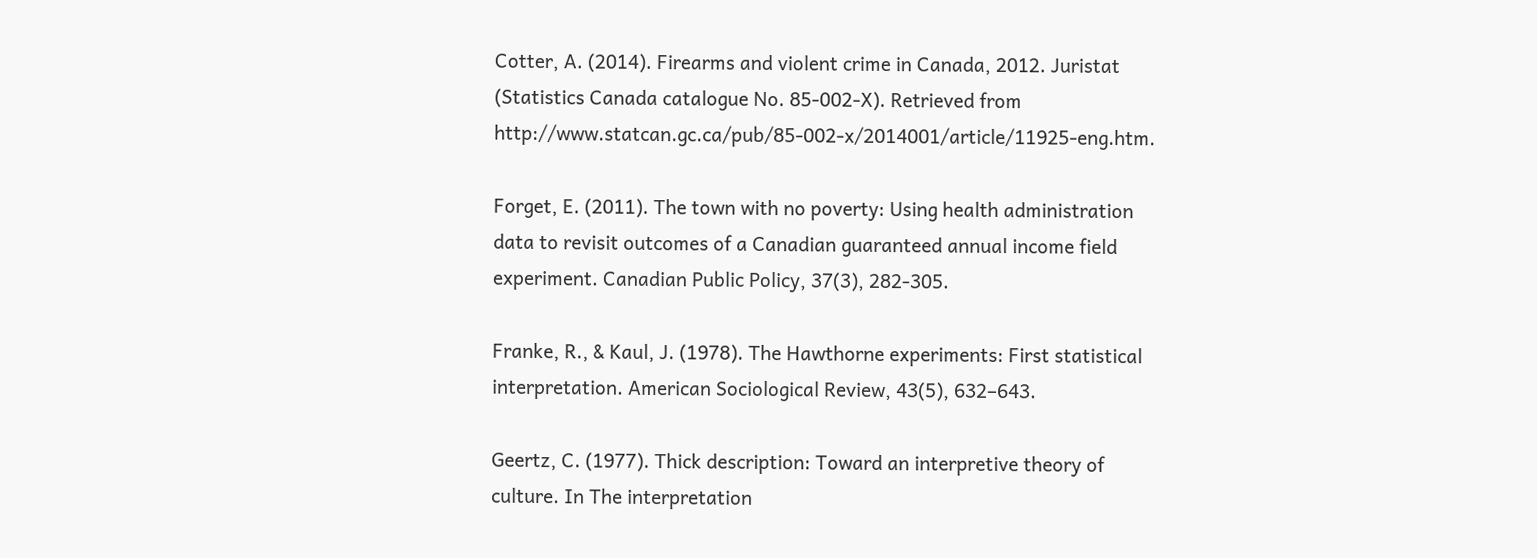Cotter, A. (2014). Firearms and violent crime in Canada, 2012. Juristat (Statistics Canada catalogue No. 85-002-X). Retrieved from http://www.statcan.gc.ca/pub/85-002-x/2014001/article/11925-eng.htm.

Forget, E. (2011). The town with no poverty: Using health administration data to revisit outcomes of a Canadian guaranteed annual income field experiment. Canadian Public Policy, 37(3), 282-305.

Franke, R., & Kaul, J. (1978). The Hawthorne experiments: First statistical interpretation. American Sociological Review, 43(5), 632–643.

Geertz, C. (1977). Thick description: Toward an interpretive theory of culture. In The interpretation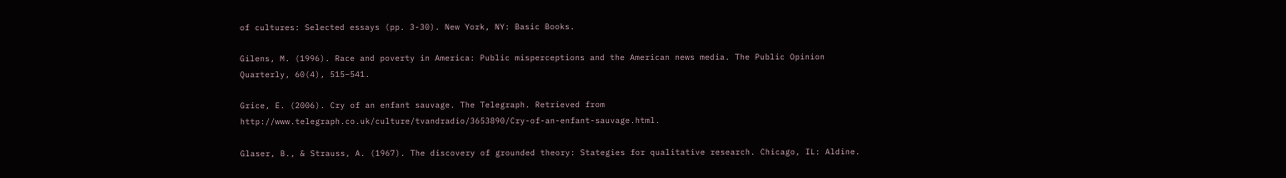of cultures: Selected essays (pp. 3-30). New York, NY: Basic Books.

Gilens, M. (1996). Race and poverty in America: Public misperceptions and the American news media. The Public Opinion Quarterly, 60(4), 515–541.

Grice, E. (2006). Cry of an enfant sauvage. The Telegraph. Retrieved from http://www.telegraph.co.uk/culture/tvandradio/3653890/Cry-of-an-enfant-sauvage.html.

Glaser, B., & Strauss, A. (1967). The discovery of grounded theory: Stategies for qualitative research. Chicago, IL: Aldine.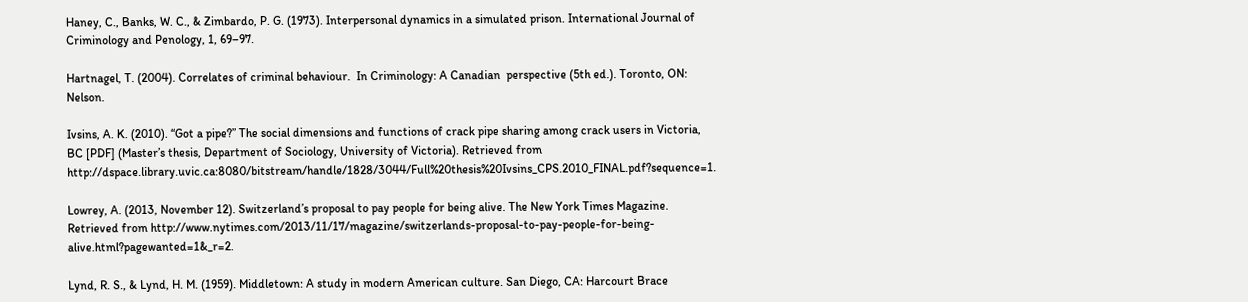Haney, C., Banks, W. C., & Zimbardo, P. G. (1973). Interpersonal dynamics in a simulated prison. International Journal of Criminology and Penology, 1, 69–97.

Hartnagel, T. (2004). Correlates of criminal behaviour.  In Criminology: A Canadian  perspective (5th ed.). Toronto, ON: Nelson.

Ivsins, A. K. (2010). “Got a pipe?” The social dimensions and functions of crack pipe sharing among crack users in Victoria, BC [PDF] (Master’s thesis, Department of Sociology, University of Victoria). Retrieved from http://dspace.library.uvic.ca:8080/bitstream/handle/1828/3044/Full%20thesis%20Ivsins_CPS.2010_FINAL.pdf?sequence=1.

Lowrey, A. (2013, November 12). Switzerland’s proposal to pay people for being alive. The New York Times Magazine. Retrieved from http://www.nytimes.com/2013/11/17/magazine/switzerlands-proposal-to-pay-people-for-being-alive.html?pagewanted=1&_r=2.

Lynd, R. S., & Lynd, H. M. (1959). Middletown: A study in modern American culture. San Diego, CA: Harcourt Brace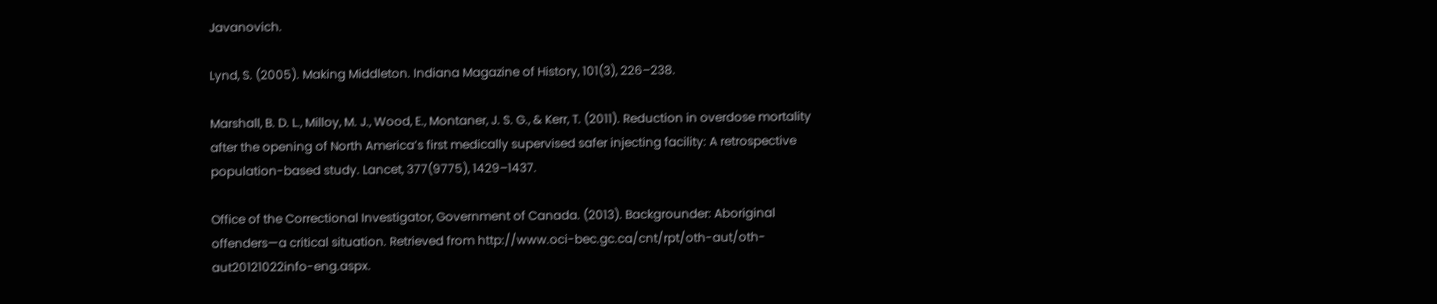Javanovich.

Lynd, S. (2005). Making Middleton. Indiana Magazine of History, 101(3), 226–238.

Marshall, B. D. L., Milloy, M. J., Wood, E., Montaner, J. S. G., & Kerr, T. (2011). Reduction in overdose mortality after the opening of North America’s first medically supervised safer injecting facility: A retrospective population-based study. Lancet, 377(9775), 1429–1437.

Office of the Correctional Investigator, Government of Canada. (2013). Backgrounder: Aboriginal offenders—a critical situation. Retrieved from http://www.oci-bec.gc.ca/cnt/rpt/oth-aut/oth-aut20121022info-eng.aspx.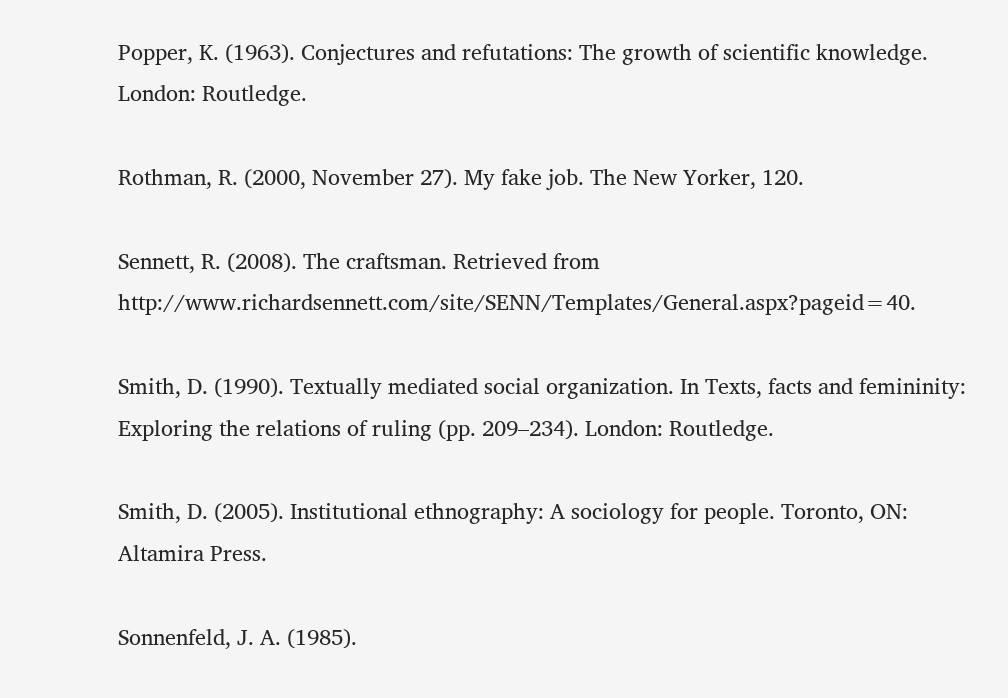Popper, K. (1963). Conjectures and refutations: The growth of scientific knowledge. London: Routledge.

Rothman, R. (2000, November 27). My fake job. The New Yorker, 120.

Sennett, R. (2008). The craftsman. Retrieved from http://www.richardsennett.com/site/SENN/Templates/General.aspx?pageid=40.

Smith, D. (1990). Textually mediated social organization. In Texts, facts and femininity: Exploring the relations of ruling (pp. 209–234). London: Routledge.

Smith, D. (2005). Institutional ethnography: A sociology for people. Toronto, ON: Altamira Press.

Sonnenfeld, J. A. (1985).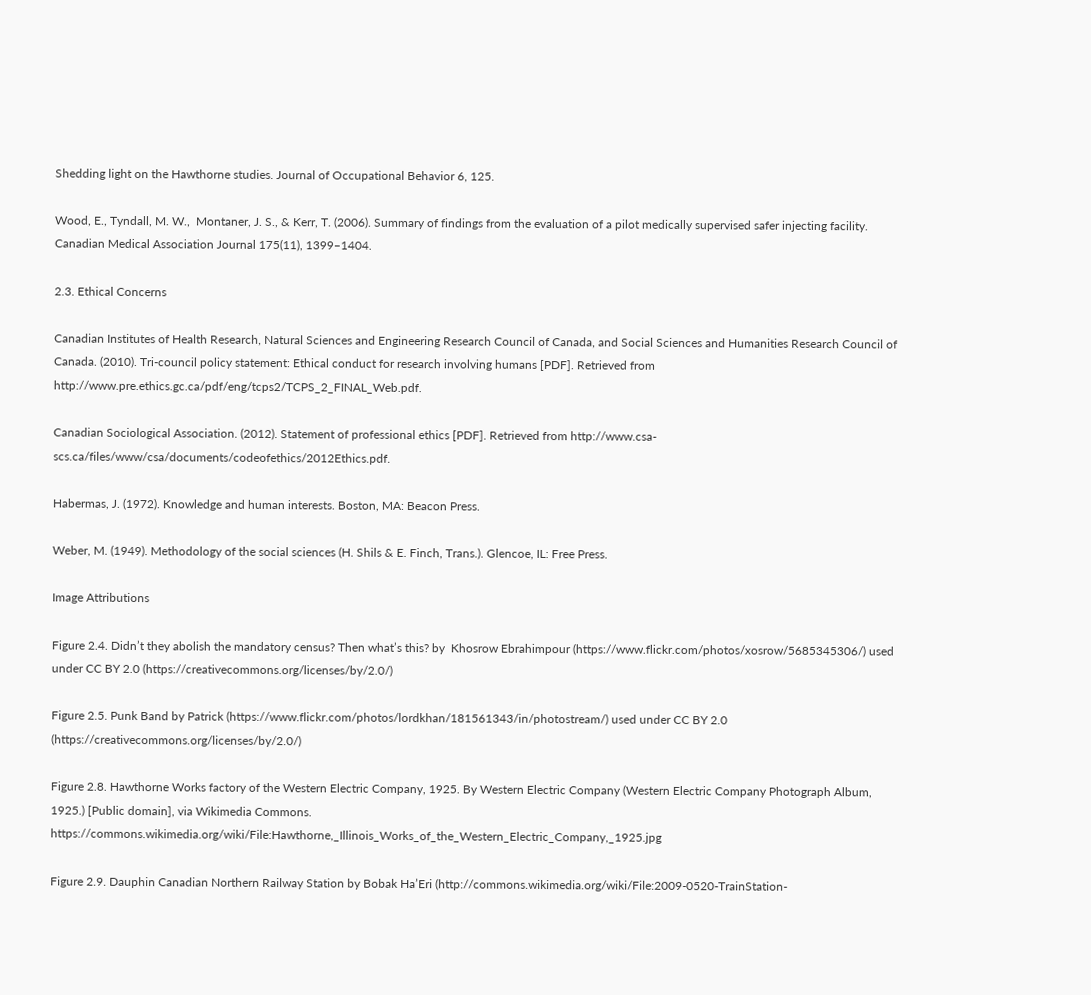Shedding light on the Hawthorne studies. Journal of Occupational Behavior 6, 125.

Wood, E., Tyndall, M. W.,  Montaner, J. S., & Kerr, T. (2006). Summary of findings from the evaluation of a pilot medically supervised safer injecting facility. Canadian Medical Association Journal 175(11), 1399–1404.

2.3. Ethical Concerns

Canadian Institutes of Health Research, Natural Sciences and Engineering Research Council of Canada, and Social Sciences and Humanities Research Council of Canada. (2010). Tri-council policy statement: Ethical conduct for research involving humans [PDF]. Retrieved from http://www.pre.ethics.gc.ca/pdf/eng/tcps2/TCPS_2_FINAL_Web.pdf.

Canadian Sociological Association. (2012). Statement of professional ethics [PDF]. Retrieved from http://www.csa-scs.ca/files/www/csa/documents/codeofethics/2012Ethics.pdf.

Habermas, J. (1972). Knowledge and human interests. Boston, MA: Beacon Press.

Weber, M. (1949). Methodology of the social sciences (H. Shils & E. Finch, Trans.). Glencoe, IL: Free Press.

Image Attributions

Figure 2.4. Didn’t they abolish the mandatory census? Then what’s this? by  Khosrow Ebrahimpour (https://www.flickr.com/photos/xosrow/5685345306/) used under CC BY 2.0 (https://creativecommons.org/licenses/by/2.0/)

Figure 2.5. Punk Band by Patrick (https://www.flickr.com/photos/lordkhan/181561343/in/photostream/) used under CC BY 2.0 (https://creativecommons.org/licenses/by/2.0/)

Figure 2.8. Hawthorne Works factory of the Western Electric Company, 1925. By Western Electric Company (Western Electric Company Photograph Album, 1925.) [Public domain], via Wikimedia Commons. https://commons.wikimedia.org/wiki/File:Hawthorne,_Illinois_Works_of_the_Western_Electric_Company,_1925.jpg

Figure 2.9. Dauphin Canadian Northern Railway Station by Bobak Ha’Eri (http://commons.wikimedia.org/wiki/File:2009-0520-TrainStation-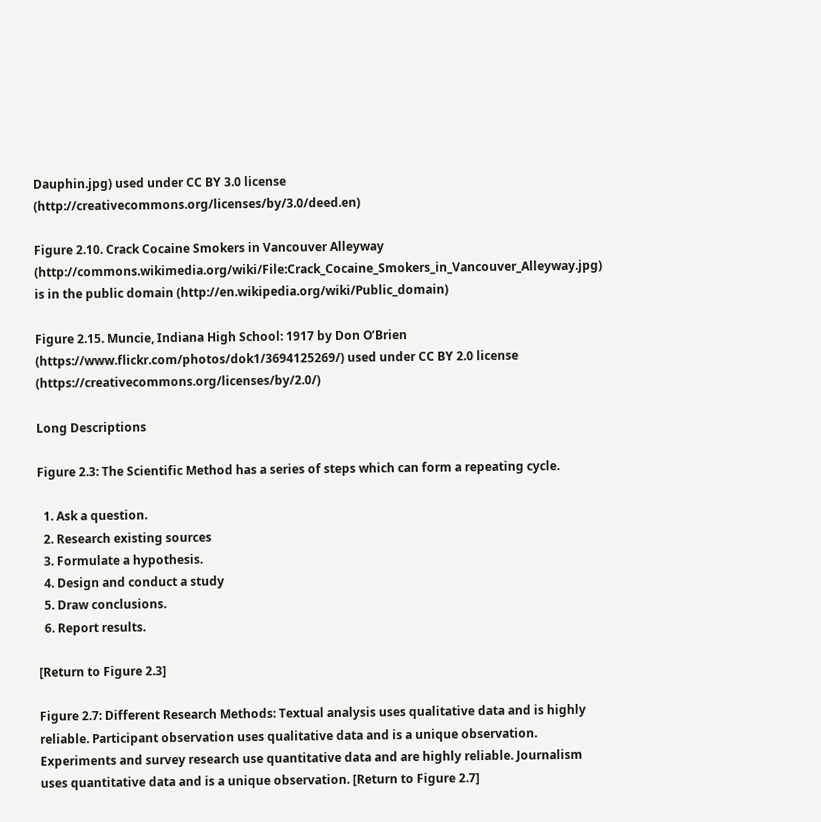Dauphin.jpg) used under CC BY 3.0 license (http://creativecommons.org/licenses/by/3.0/deed.en)

Figure 2.10. Crack Cocaine Smokers in Vancouver Alleyway (http://commons.wikimedia.org/wiki/File:Crack_Cocaine_Smokers_in_Vancouver_Alleyway.jpg) is in the public domain (http://en.wikipedia.org/wiki/Public_domain)

Figure 2.15. Muncie, Indiana High School: 1917 by Don O’Brien (https://www.flickr.com/photos/dok1/3694125269/) used under CC BY 2.0 license (https://creativecommons.org/licenses/by/2.0/)

Long Descriptions

Figure 2.3: The Scientific Method has a series of steps which can form a repeating cycle.

  1. Ask a question.
  2. Research existing sources
  3. Formulate a hypothesis.
  4. Design and conduct a study
  5. Draw conclusions.
  6. Report results.

[Return to Figure 2.3]

Figure 2.7: Different Research Methods: Textual analysis uses qualitative data and is highly reliable. Participant observation uses qualitative data and is a unique observation. Experiments and survey research use quantitative data and are highly reliable. Journalism uses quantitative data and is a unique observation. [Return to Figure 2.7]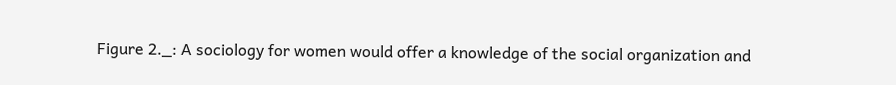Figure 2._: A sociology for women would offer a knowledge of the social organization and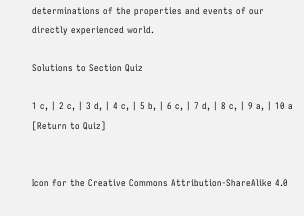determinations of the properties and events of our directly experienced world.

Solutions to Section Quiz

1 c, | 2 c, | 3 d, | 4 c, | 5 b, | 6 c, | 7 d, | 8 c, | 9 a, | 10 a
[Return to Quiz]


Icon for the Creative Commons Attribution-ShareAlike 4.0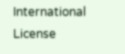International License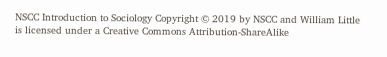NSCC Introduction to Sociology Copyright © 2019 by NSCC and William Little is licensed under a Creative Commons Attribution-ShareAlike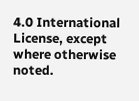4.0 International License, except where otherwise noted.